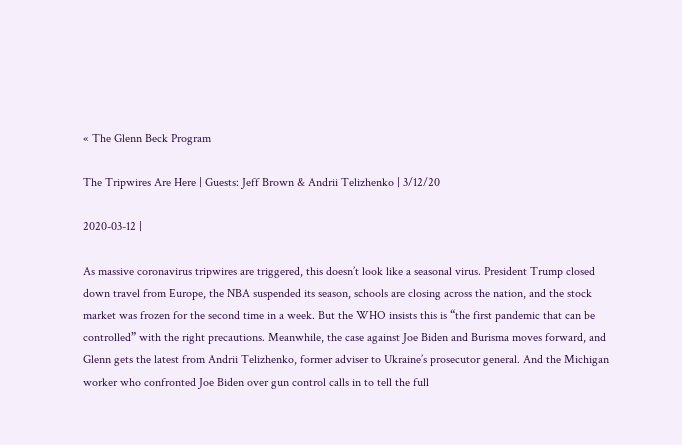« The Glenn Beck Program

The Tripwires Are Here | Guests: Jeff Brown & Andrii Telizhenko | 3/12/20

2020-03-12 |

As massive coronavirus tripwires are triggered, this doesn’t look like a seasonal virus. President Trump closed down travel from Europe, the NBA suspended its season, schools are closing across the nation, and the stock market was frozen for the second time in a week. But the WHO insists this is “the first pandemic that can be controlled” with the right precautions. Meanwhile, the case against Joe Biden and Burisma moves forward, and Glenn gets the latest from Andrii Telizhenko, former adviser to Ukraine’s prosecutor general. And the Michigan worker who confronted Joe Biden over gun control calls in to tell the full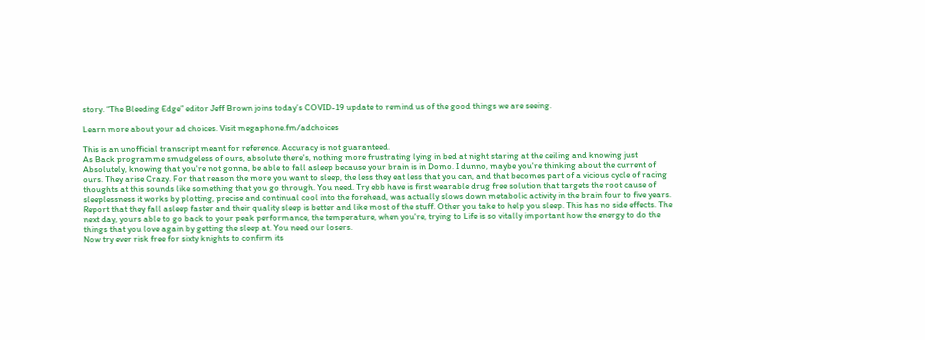story. “The Bleeding Edge” editor Jeff Brown joins today’s COVID-19 update to remind us of the good things we are seeing.

Learn more about your ad choices. Visit megaphone.fm/adchoices

This is an unofficial transcript meant for reference. Accuracy is not guaranteed.
As Back programme smudgeless of ours, absolute there's, nothing more frustrating lying in bed at night staring at the ceiling and knowing just Absolutely, knowing that you're not gonna, be able to fall asleep because your brain is in Domo. I dunno, maybe you're thinking about the current of ours. They arise Crazy. For that reason the more you want to sleep, the less they eat less that you can, and that becomes part of a vicious cycle of racing thoughts at this sounds like something that you go through. You need. Try ebb have is first wearable drug free solution that targets the root cause of sleeplessness it works by plotting, precise and continual cool into the forehead, was actually slows down metabolic activity in the brain four to five years. Report that they fall asleep faster and their quality sleep is better and like most of the stuff. Other you take to help you sleep. This has no side effects. The next day, yours able to go back to your peak performance, the temperature, when you're, trying to Life is so vitally important how the energy to do the things that you love again by getting the sleep at. You need our losers.
Now try ever risk free for sixty knights to confirm its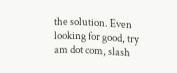the solution. Even looking for good, try am dot com, slash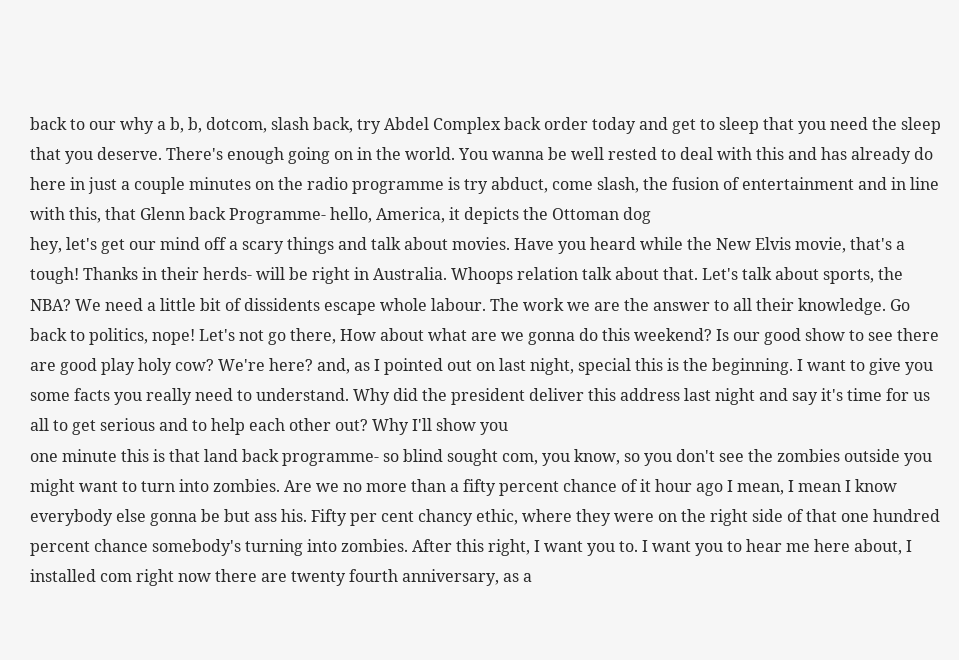back to our why a b, b, dotcom, slash back, try Abdel Complex back order today and get to sleep that you need the sleep that you deserve. There's enough going on in the world. You wanna be well rested to deal with this and has already do here in just a couple minutes on the radio programme is try abduct, come slash, the fusion of entertainment and in line with this, that Glenn back Programme- hello, America, it depicts the Ottoman dog
hey, let's get our mind off a scary things and talk about movies. Have you heard while the New Elvis movie, that's a tough! Thanks in their herds- will be right in Australia. Whoops relation talk about that. Let's talk about sports, the NBA? We need a little bit of dissidents escape whole labour. The work we are the answer to all their knowledge. Go back to politics, nope! Let's not go there, How about what are we gonna do this weekend? Is our good show to see there are good play holy cow? We're here? and, as I pointed out on last night, special this is the beginning. I want to give you some facts you really need to understand. Why did the president deliver this address last night and say it's time for us all to get serious and to help each other out? Why I'll show you
one minute this is that land back programme- so blind sought com, you know, so you don't see the zombies outside you might want to turn into zombies. Are we no more than a fifty percent chance of it hour ago I mean, I mean I know everybody else gonna be but ass his. Fifty per cent chancy ethic, where they were on the right side of that one hundred percent chance somebody's turning into zombies. After this right, I want you to. I want you to hear me here about, I installed com right now there are twenty fourth anniversary, as a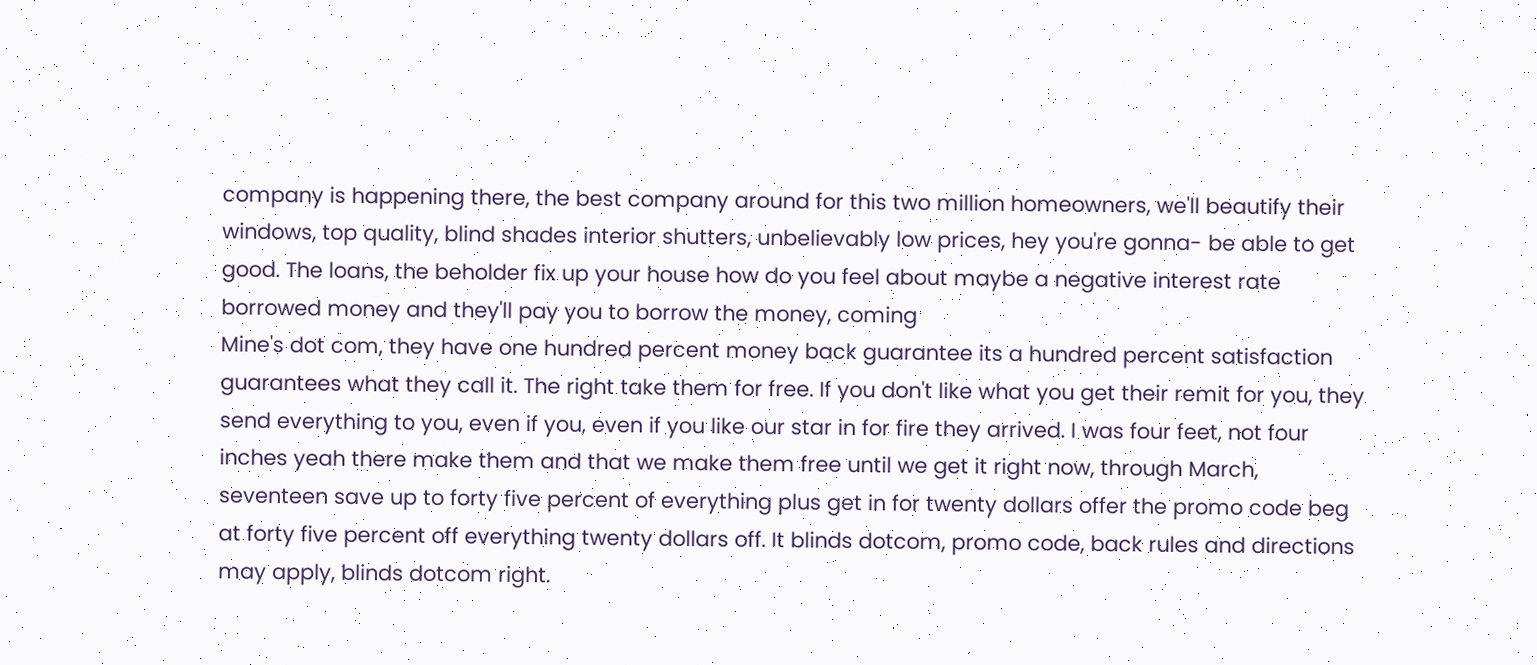company is happening there, the best company around for this two million homeowners, we'll beautify their windows, top quality, blind shades interior shutters, unbelievably low prices, hey you're gonna- be able to get good. The loans, the beholder fix up your house how do you feel about maybe a negative interest rate borrowed money and they'll pay you to borrow the money, coming
Mine's dot com, they have one hundred percent money back guarantee its a hundred percent satisfaction guarantees what they call it. The right take them for free. If you don't like what you get their remit for you, they send everything to you, even if you, even if you like our star in for fire they arrived. I was four feet, not four inches yeah there make them and that we make them free until we get it right now, through March, seventeen save up to forty five percent of everything plus get in for twenty dollars offer the promo code beg at forty five percent off everything twenty dollars off. It blinds dotcom, promo code, back rules and directions may apply, blinds dotcom right.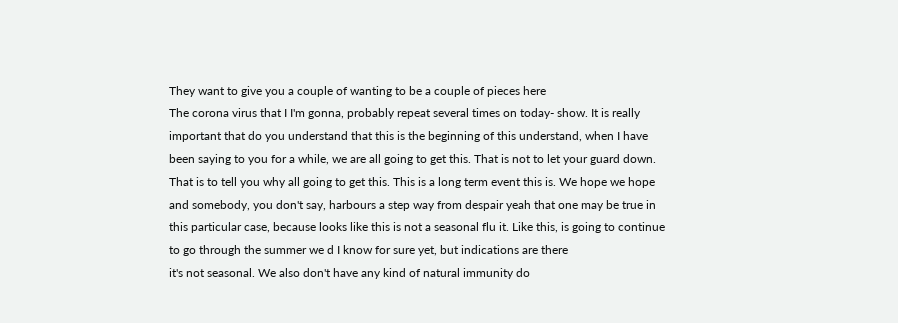They want to give you a couple of wanting to be a couple of pieces here
The corona virus that I I'm gonna, probably repeat several times on today- show. It is really important that do you understand that this is the beginning of this understand, when I have been saying to you for a while, we are all going to get this. That is not to let your guard down. That is to tell you why all going to get this. This is a long term event this is. We hope we hope and somebody, you don't say, harbours a step way from despair yeah that one may be true in this particular case, because looks like this is not a seasonal flu it. Like this, is going to continue to go through the summer we d I know for sure yet, but indications are there
it's not seasonal. We also don't have any kind of natural immunity do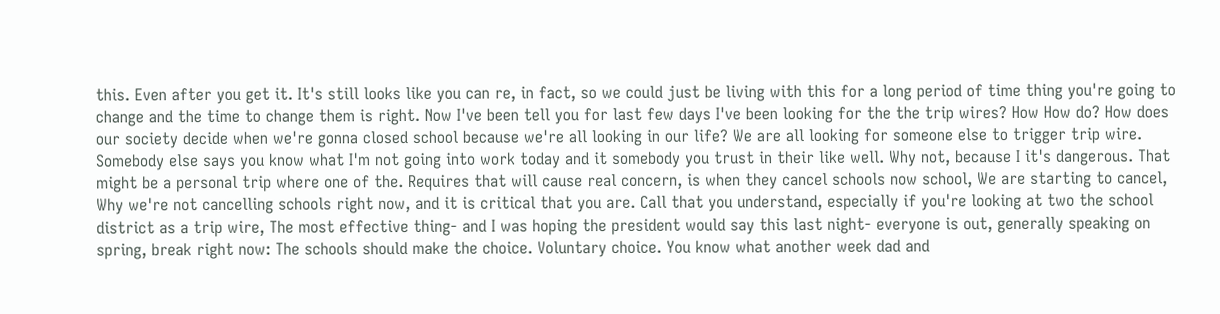this. Even after you get it. It's still looks like you can re, in fact, so we could just be living with this for a long period of time thing you're going to change and the time to change them is right. Now I've been tell you for last few days I've been looking for the the trip wires? How How do? How does our society decide when we're gonna closed school because we're all looking in our life? We are all looking for someone else to trigger trip wire. Somebody else says you know what I'm not going into work today and it somebody you trust in their like well. Why not, because I it's dangerous. That might be a personal trip where one of the. Requires that will cause real concern, is when they cancel schools now school, We are starting to cancel,
Why we're not cancelling schools right now, and it is critical that you are. Call that you understand, especially if you're looking at two the school district as a trip wire, The most effective thing- and I was hoping the president would say this last night- everyone is out, generally speaking on spring, break right now: The schools should make the choice. Voluntary choice. You know what another week dad and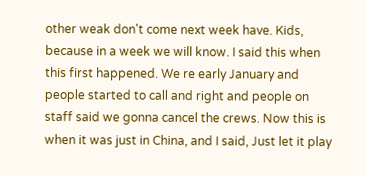other weak don't come next week have. Kids, because in a week we will know. I said this when this first happened. We re early January and people started to call and right and people on staff said we gonna cancel the crews. Now this is when it was just in China, and I said, Just let it play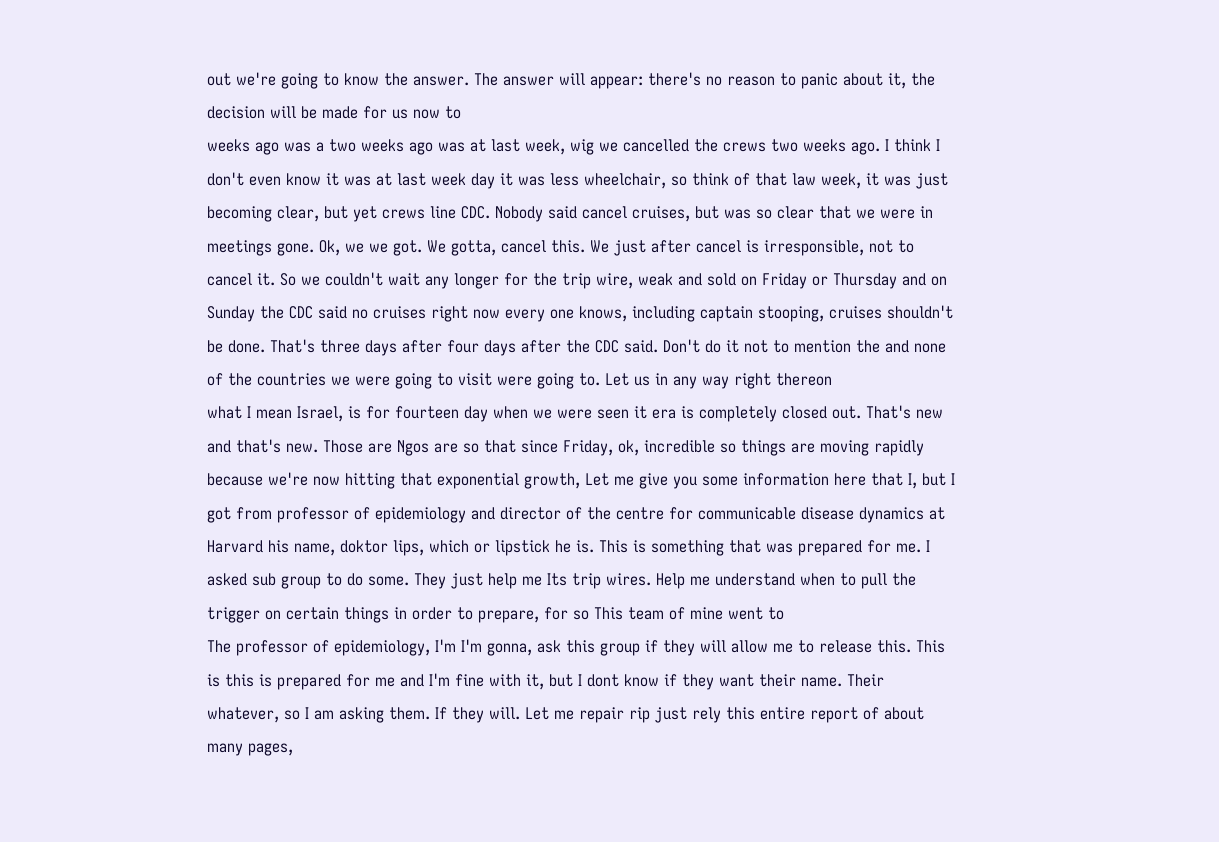out we're going to know the answer. The answer will appear: there's no reason to panic about it, the decision will be made for us now to
weeks ago was a two weeks ago was at last week, wig we cancelled the crews two weeks ago. I think I don't even know it was at last week day it was less wheelchair, so think of that law week, it was just becoming clear, but yet crews line CDC. Nobody said cancel cruises, but was so clear that we were in meetings gone. Ok, we we got. We gotta, cancel this. We just after cancel is irresponsible, not to cancel it. So we couldn't wait any longer for the trip wire, weak and sold on Friday or Thursday and on Sunday the CDC said no cruises right now every one knows, including captain stooping, cruises shouldn't be done. That's three days after four days after the CDC said. Don't do it not to mention the and none of the countries we were going to visit were going to. Let us in any way right thereon
what I mean Israel, is for fourteen day when we were seen it era is completely closed out. That's new and that's new. Those are Ngos are so that since Friday, ok, incredible so things are moving rapidly because we're now hitting that exponential growth, Let me give you some information here that I, but I got from professor of epidemiology and director of the centre for communicable disease dynamics at Harvard his name, doktor lips, which or lipstick he is. This is something that was prepared for me. I asked sub group to do some. They just help me Its trip wires. Help me understand when to pull the trigger on certain things in order to prepare, for so This team of mine went to
The professor of epidemiology, I'm I'm gonna, ask this group if they will allow me to release this. This is this is prepared for me and I'm fine with it, but I dont know if they want their name. Their whatever, so I am asking them. If they will. Let me repair rip just rely this entire report of about many pages,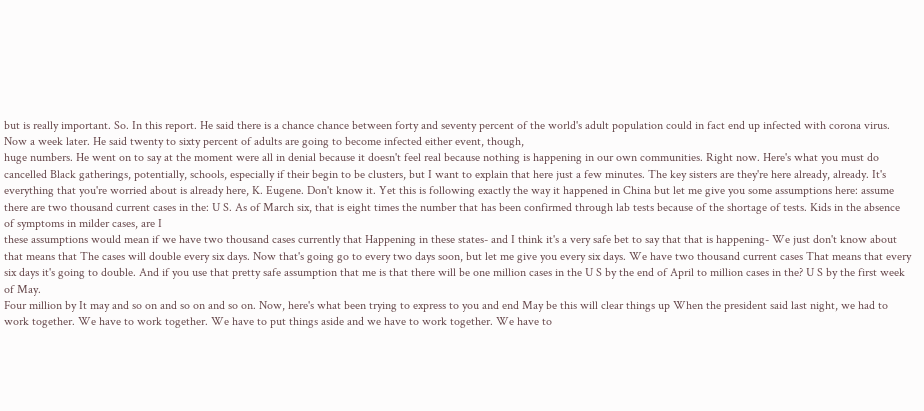but is really important. So. In this report. He said there is a chance chance between forty and seventy percent of the world's adult population could in fact end up infected with corona virus. Now a week later. He said twenty to sixty percent of adults are going to become infected either event, though,
huge numbers. He went on to say at the moment were all in denial because it doesn't feel real because nothing is happening in our own communities. Right now. Here's what you must do cancelled Black gatherings, potentially, schools, especially if their begin to be clusters, but I want to explain that here just a few minutes. The key sisters are they're here already, already. It's everything that you're worried about is already here, K. Eugene. Don't know it. Yet this is following exactly the way it happened in China but let me give you some assumptions here: assume there are two thousand current cases in the: U S. As of March six, that is eight times the number that has been confirmed through lab tests because of the shortage of tests. Kids in the absence of symptoms in milder cases, are I
these assumptions would mean if we have two thousand cases currently that Happening in these states- and I think it's a very safe bet to say that that is happening- We just don't know about that means that The cases will double every six days. Now that's going go to every two days soon, but let me give you every six days. We have two thousand current cases That means that every six days it's going to double. And if you use that pretty safe assumption that me is that there will be one million cases in the U S by the end of April to million cases in the? U S by the first week of May.
Four million by It may and so on and so on and so on. Now, here's what been trying to express to you and end May be this will clear things up When the president said last night, we had to work together. We have to work together. We have to put things aside and we have to work together. We have to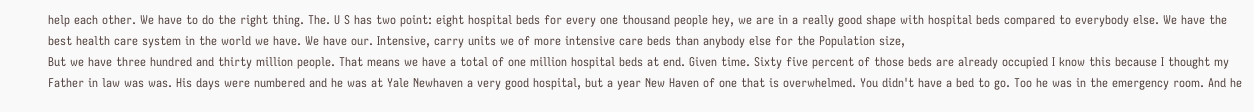help each other. We have to do the right thing. The. U S has two point: eight hospital beds for every one thousand people hey, we are in a really good shape with hospital beds compared to everybody else. We have the best health care system in the world we have. We have our. Intensive, carry units we of more intensive care beds than anybody else for the Population size,
But we have three hundred and thirty million people. That means we have a total of one million hospital beds at end. Given time. Sixty five percent of those beds are already occupied I know this because I thought my Father in law was was. His days were numbered and he was at Yale Newhaven a very good hospital, but a year New Haven of one that is overwhelmed. You didn't have a bed to go. Too he was in the emergency room. And he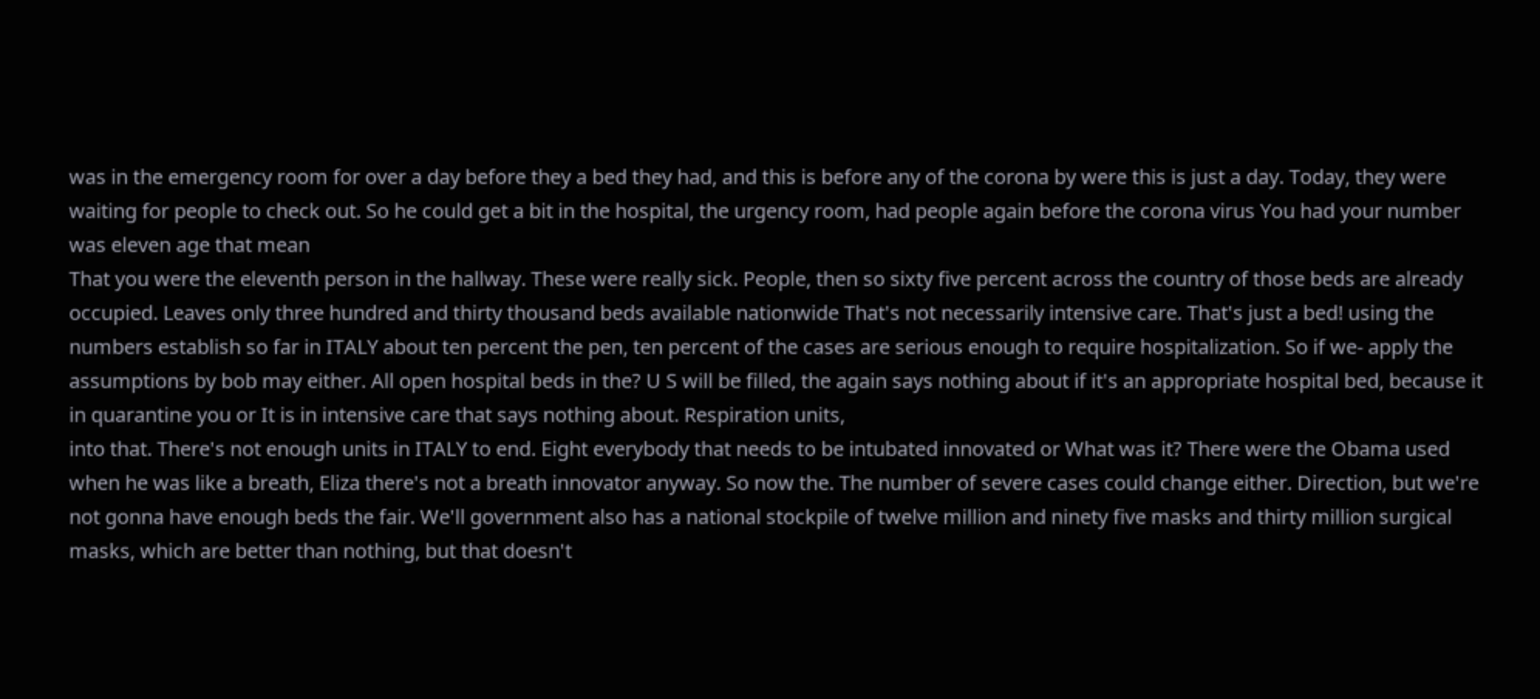was in the emergency room for over a day before they a bed they had, and this is before any of the corona by were this is just a day. Today, they were waiting for people to check out. So he could get a bit in the hospital, the urgency room, had people again before the corona virus You had your number was eleven age that mean
That you were the eleventh person in the hallway. These were really sick. People, then so sixty five percent across the country of those beds are already occupied. Leaves only three hundred and thirty thousand beds available nationwide That's not necessarily intensive care. That's just a bed! using the numbers establish so far in ITALY about ten percent the pen, ten percent of the cases are serious enough to require hospitalization. So if we- apply the assumptions by bob may either. All open hospital beds in the? U S will be filled, the again says nothing about if it's an appropriate hospital bed, because it in quarantine you or It is in intensive care that says nothing about. Respiration units,
into that. There's not enough units in ITALY to end. Eight everybody that needs to be intubated innovated or What was it? There were the Obama used when he was like a breath, Eliza there's not a breath innovator anyway. So now the. The number of severe cases could change either. Direction, but we're not gonna have enough beds the fair. We'll government also has a national stockpile of twelve million and ninety five masks and thirty million surgical masks, which are better than nothing, but that doesn't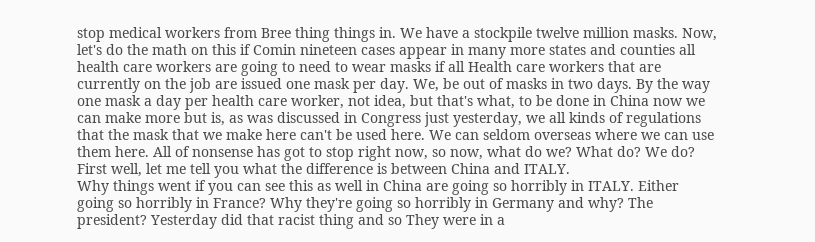stop medical workers from Bree thing things in. We have a stockpile twelve million masks. Now, let's do the math on this if Comin nineteen cases appear in many more states and counties all
health care workers are going to need to wear masks if all Health care workers that are currently on the job are issued one mask per day. We, be out of masks in two days. By the way one mask a day per health care worker, not idea, but that's what, to be done in China now we can make more but is, as was discussed in Congress just yesterday, we all kinds of regulations that the mask that we make here can't be used here. We can seldom overseas where we can use them here. All of nonsense has got to stop right now, so now, what do we? What do? We do? First well, let me tell you what the difference is between China and ITALY.
Why things went if you can see this as well in China are going so horribly in ITALY. Either going so horribly in France? Why they're going so horribly in Germany and why? The president? Yesterday did that racist thing and so They were in a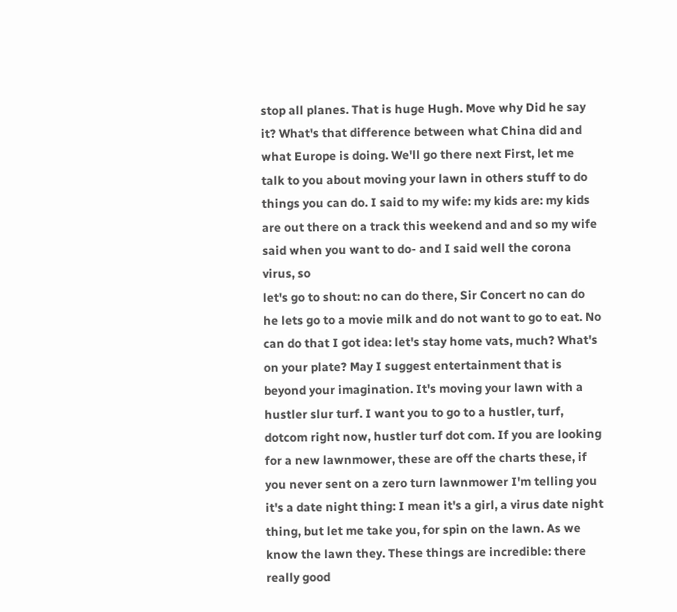stop all planes. That is huge Hugh. Move why Did he say it? What's that difference between what China did and what Europe is doing. We'll go there next First, let me talk to you about moving your lawn in others stuff to do things you can do. I said to my wife: my kids are: my kids are out there on a track this weekend and and so my wife said when you want to do- and I said well the corona virus, so
let's go to shout: no can do there, Sir Concert no can do he lets go to a movie milk and do not want to go to eat. No can do that I got idea: let's stay home vats, much? What's on your plate? May I suggest entertainment that is beyond your imagination. It's moving your lawn with a hustler slur turf. I want you to go to a hustler, turf, dotcom right now, hustler turf dot com. If you are looking for a new lawnmower, these are off the charts these, if you never sent on a zero turn lawnmower I'm telling you it's a date night thing: I mean it's a girl, a virus date night thing, but let me take you, for spin on the lawn. As we know the lawn they. These things are incredible: there really good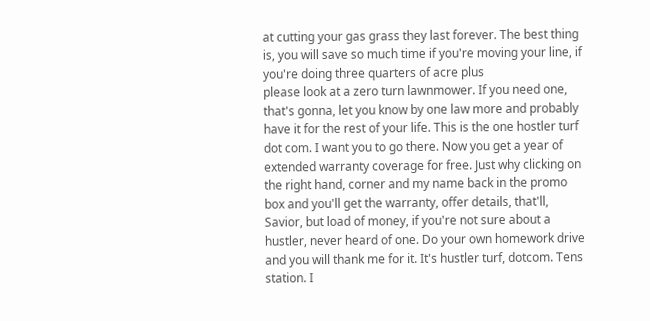at cutting your gas grass they last forever. The best thing is, you will save so much time if you're moving your line, if you're doing three quarters of acre plus
please look at a zero turn lawnmower. If you need one, that's gonna, let you know by one law more and probably have it for the rest of your life. This is the one hostler turf dot com. I want you to go there. Now you get a year of extended warranty coverage for free. Just why clicking on the right hand, corner and my name back in the promo box and you'll get the warranty, offer details, that'll, Savior, but load of money, if you're not sure about a hustler, never heard of one. Do your own homework drive and you will thank me for it. It's hustler turf, dotcom. Tens station. I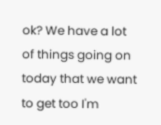ok? We have a lot of things going on today that we want to get too I'm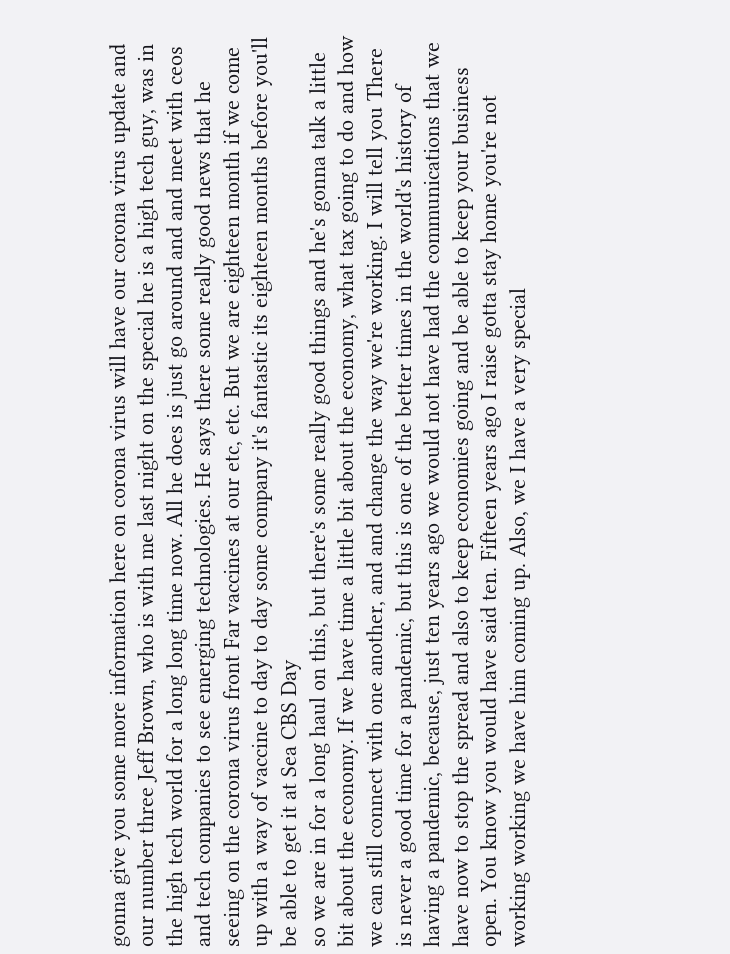gonna give you some more information here on corona virus will have our corona virus update and our number three Jeff Brown, who is with me last night on the special he is a high tech guy, was in the high tech world for a long long time now. All he does is just go around and and meet with ceos and tech companies to see emerging technologies. He says there some really good news that he seeing on the corona virus front Far vaccines at our etc, etc. But we are eighteen month if we come up with a way of vaccine to day to day some company it's fantastic its eighteen months before you'll be able to get it at Sea CBS Day
so we are in for a long haul on this, but there's some really good things and he's gonna talk a little bit about the economy. If we have time a little bit about the economy, what tax going to do and how we can still connect with one another, and and change the way we're working. I will tell you There is never a good time for a pandemic, but this is one of the better times in the world's history of having a pandemic, because, just ten years ago we would not have had the communications that we have now to stop the spread and also to keep economies going and be able to keep your business open. You know you would have said ten. Fifteen years ago I raise gotta stay home you're not working working we have him coming up. Also, we I have a very special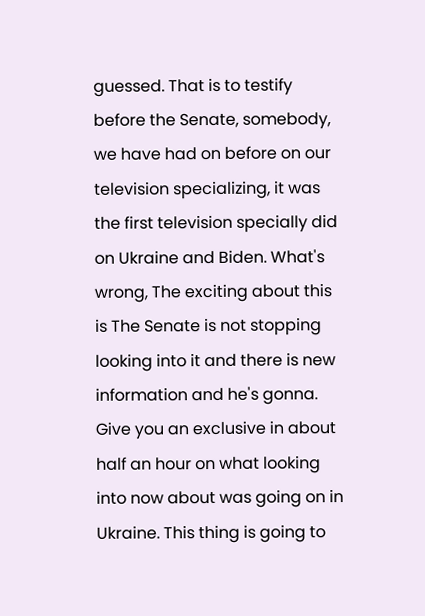guessed. That is to testify before the Senate, somebody,
we have had on before on our television specializing, it was the first television specially did on Ukraine and Biden. What's wrong, The exciting about this is The Senate is not stopping looking into it and there is new information and he's gonna. Give you an exclusive in about half an hour on what looking into now about was going on in Ukraine. This thing is going to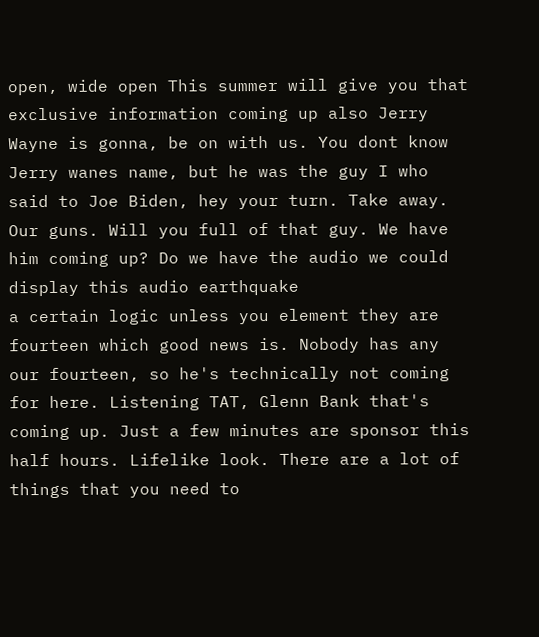open, wide open This summer will give you that exclusive information coming up also Jerry Wayne is gonna, be on with us. You dont know Jerry wanes name, but he was the guy I who said to Joe Biden, hey your turn. Take away. Our guns. Will you full of that guy. We have him coming up? Do we have the audio we could display this audio earthquake
a certain logic unless you element they are fourteen which good news is. Nobody has any our fourteen, so he's technically not coming for here. Listening TAT, Glenn Bank that's coming up. Just a few minutes are sponsor this half hours. Lifelike look. There are a lot of things that you need to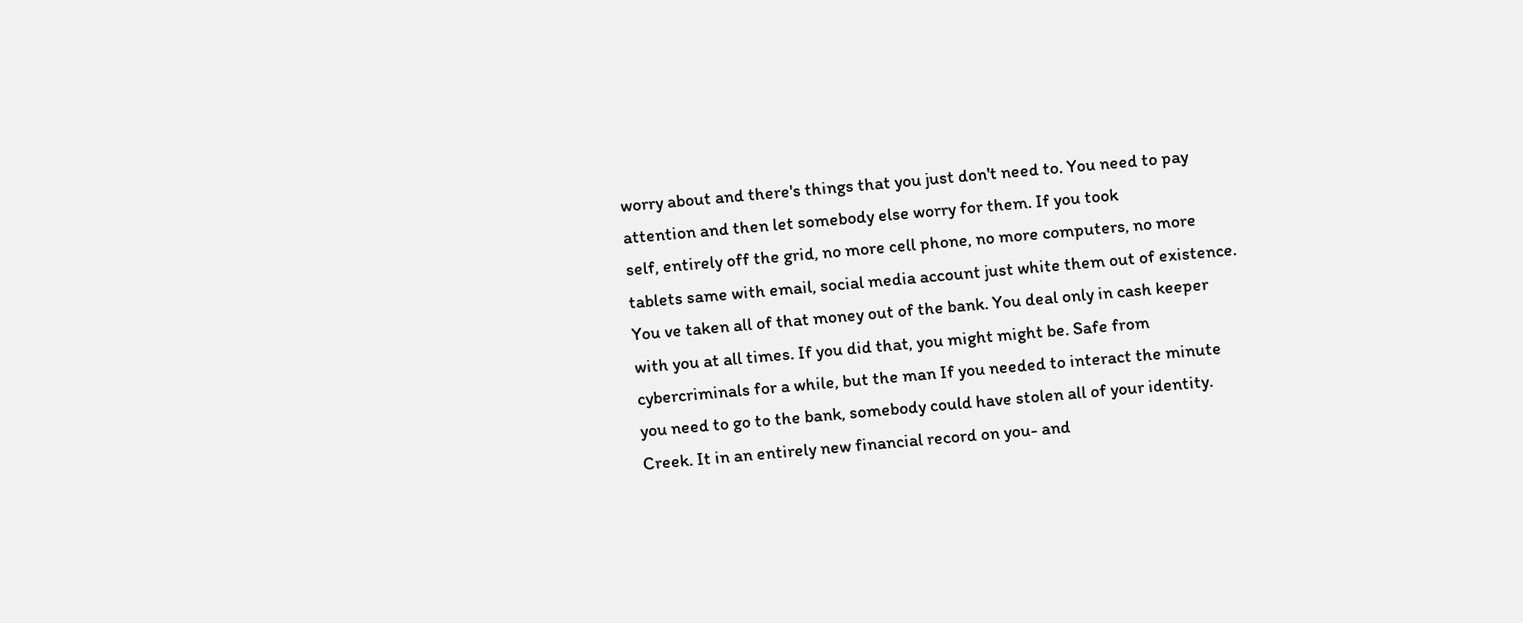worry about and there's things that you just don't need to. You need to pay attention and then let somebody else worry for them. If you took
self, entirely off the grid, no more cell phone, no more computers, no more tablets same with email, social media account just white them out of existence. You ve taken all of that money out of the bank. You deal only in cash keeper with you at all times. If you did that, you might might be. Safe from cybercriminals for a while, but the man If you needed to interact the minute you need to go to the bank, somebody could have stolen all of your identity. Creek. It in an entirely new financial record on you- and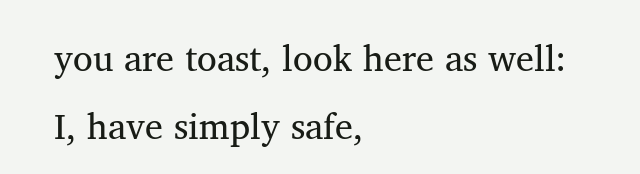you are toast, look here as well:
I, have simply safe,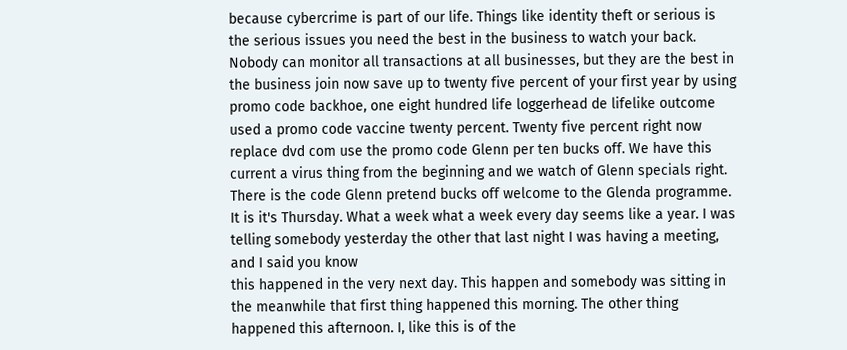because cybercrime is part of our life. Things like identity theft or serious is the serious issues you need the best in the business to watch your back. Nobody can monitor all transactions at all businesses, but they are the best in the business join now save up to twenty five percent of your first year by using promo code backhoe, one eight hundred life loggerhead de lifelike outcome used a promo code vaccine twenty percent. Twenty five percent right now replace dvd com use the promo code Glenn per ten bucks off. We have this current a virus thing from the beginning and we watch of Glenn specials right. There is the code Glenn pretend bucks off welcome to the Glenda programme. It is it's Thursday. What a week what a week every day seems like a year. I was telling somebody yesterday the other that last night I was having a meeting, and I said you know
this happened in the very next day. This happen and somebody was sitting in the meanwhile that first thing happened this morning. The other thing happened this afternoon. I, like this is of the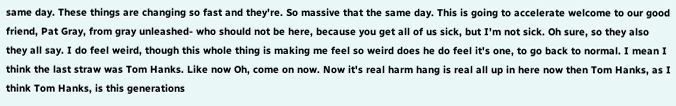same day. These things are changing so fast and they're. So massive that the same day. This is going to accelerate welcome to our good friend, Pat Gray, from gray unleashed- who should not be here, because you get all of us sick, but I'm not sick. Oh sure, so they also they all say. I do feel weird, though this whole thing is making me feel so weird does he do feel it's one, to go back to normal. I mean I think the last straw was Tom Hanks. Like now Oh, come on now. Now it's real harm hang is real all up in here now then Tom Hanks, as I think Tom Hanks, is this generations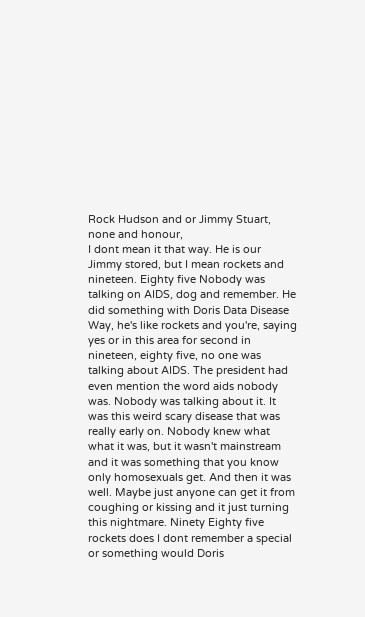Rock Hudson and or Jimmy Stuart, none and honour,
I dont mean it that way. He is our Jimmy stored, but I mean rockets and nineteen. Eighty five Nobody was talking on AIDS, dog and remember. He did something with Doris Data Disease Way, he's like rockets and you're, saying yes or in this area for second in nineteen, eighty five, no one was talking about AIDS. The president had even mention the word aids nobody was. Nobody was talking about it. It was this weird scary disease that was really early on. Nobody knew what what it was, but it wasn't mainstream and it was something that you know only homosexuals get. And then it was well. Maybe just anyone can get it from coughing or kissing and it just turning this nightmare. Ninety Eighty five rockets does I dont remember a special or something would Doris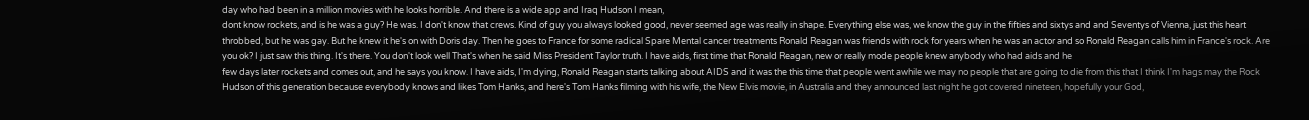day who had been in a million movies with he looks horrible. And there is a wide app and Iraq Hudson I mean,
dont know rockets, and is he was a guy? He was. I don't know that crews. Kind of guy you always looked good, never seemed age was really in shape. Everything else was, we know the guy in the fifties and sixtys and and Seventys of Vienna, just this heart throbbed, but he was gay. But he knew it he's on with Doris day. Then he goes to France for some radical Spare Mental cancer treatments Ronald Reagan was friends with rock for years when he was an actor and so Ronald Reagan calls him in France's rock. Are you ok? I just saw this thing. It's there. You don't look well That's when he said Miss President Taylor truth. I have aids, first time that Ronald Reagan, new or really mode people knew anybody who had aids and he
few days later rockets and comes out, and he says you know. I have aids, I'm dying, Ronald Reagan starts talking about AIDS and it was the this time that people went awhile we may no people that are going to die from this that I think I'm hags may the Rock Hudson of this generation because everybody knows and likes Tom Hanks, and here's Tom Hanks filming with his wife, the New Elvis movie, in Australia and they announced last night he got covered nineteen, hopefully your God,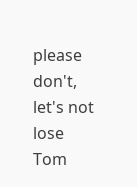please don't, let's not lose Tom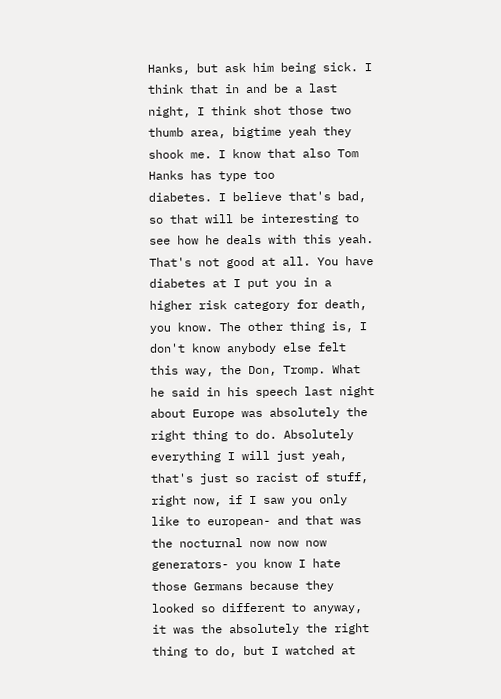Hanks, but ask him being sick. I think that in and be a last night, I think shot those two thumb area, bigtime yeah they shook me. I know that also Tom Hanks has type too
diabetes. I believe that's bad, so that will be interesting to see how he deals with this yeah. That's not good at all. You have diabetes at I put you in a higher risk category for death, you know. The other thing is, I don't know anybody else felt this way, the Don, Tromp. What he said in his speech last night about Europe was absolutely the right thing to do. Absolutely everything I will just yeah, that's just so racist of stuff, right now, if I saw you only like to european- and that was the nocturnal now now now generators- you know I hate those Germans because they looked so different to anyway, it was the absolutely the right thing to do, but I watched at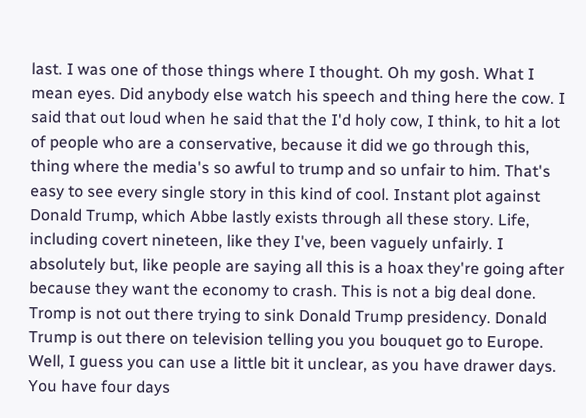last. I was one of those things where I thought. Oh my gosh. What I mean eyes. Did anybody else watch his speech and thing here the cow. I said that out loud when he said that the I'd holy cow, I think, to hit a lot of people who are a conservative, because it did we go through this,
thing where the media's so awful to trump and so unfair to him. That's easy to see every single story in this kind of cool. Instant plot against Donald Trump, which Abbe lastly exists through all these story. Life, including covert nineteen, like they I've, been vaguely unfairly. I absolutely but, like people are saying all this is a hoax they're going after because they want the economy to crash. This is not a big deal done. Tromp is not out there trying to sink Donald Trump presidency. Donald Trump is out there on television telling you you bouquet go to Europe. Well, I guess you can use a little bit it unclear, as you have drawer days. You have four days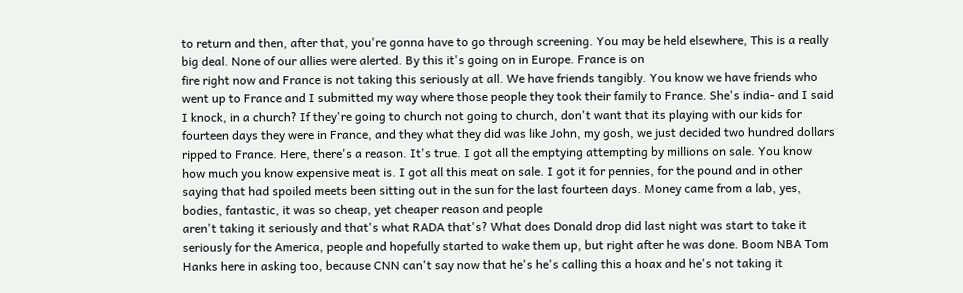to return and then, after that, you're gonna have to go through screening. You may be held elsewhere, This is a really big deal. None of our allies were alerted. By this it's going on in Europe. France is on
fire right now and France is not taking this seriously at all. We have friends tangibly. You know we have friends who went up to France and I submitted my way where those people they took their family to France. She's india- and I said I knock, in a church? If they're going to church not going to church, don't want that its playing with our kids for fourteen days they were in France, and they what they did was like John, my gosh, we just decided two hundred dollars ripped to France. Here, there's a reason. It's true. I got all the emptying attempting by millions on sale. You know how much you know expensive meat is. I got all this meat on sale. I got it for pennies, for the pound and in other saying that had spoiled meets been sitting out in the sun for the last fourteen days. Money came from a lab, yes, bodies, fantastic, it was so cheap, yet cheaper reason and people
aren't taking it seriously and that's what RADA that's? What does Donald drop did last night was start to take it seriously for the America, people and hopefully started to wake them up, but right after he was done. Boom NBA Tom Hanks here in asking too, because CNN can't say now that he's he's calling this a hoax and he's not taking it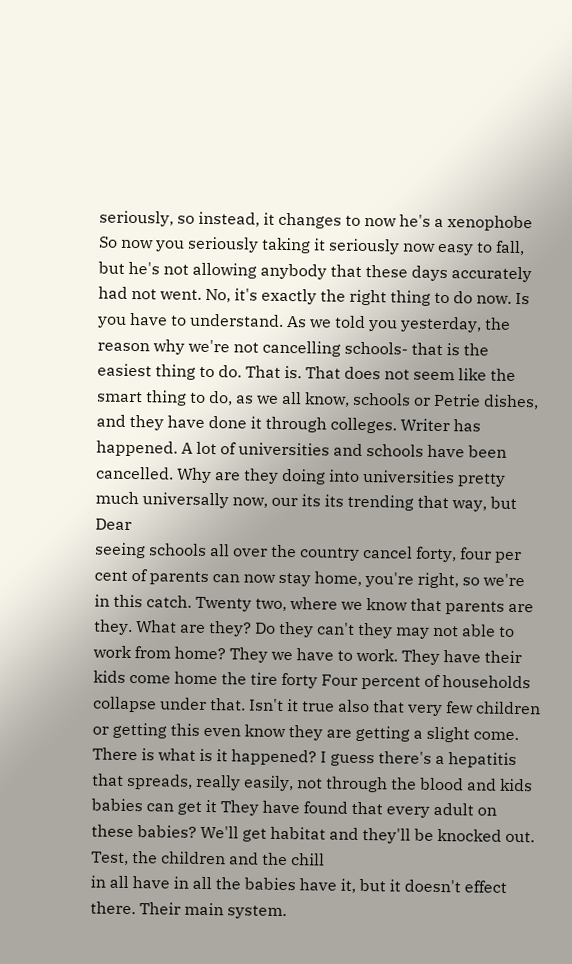seriously, so instead, it changes to now he's a xenophobe So now you seriously taking it seriously now easy to fall, but he's not allowing anybody that these days accurately had not went. No, it's exactly the right thing to do now. Is you have to understand. As we told you yesterday, the reason why we're not cancelling schools- that is the easiest thing to do. That is. That does not seem like the smart thing to do, as we all know, schools or Petrie dishes, and they have done it through colleges. Writer has happened. A lot of universities and schools have been cancelled. Why are they doing into universities pretty much universally now, our its its trending that way, but Dear
seeing schools all over the country cancel forty, four per cent of parents can now stay home, you're right, so we're in this catch. Twenty two, where we know that parents are they. What are they? Do they can't they may not able to work from home? They we have to work. They have their kids come home the tire forty Four percent of households collapse under that. Isn't it true also that very few children or getting this even know they are getting a slight come. There is what is it happened? I guess there's a hepatitis that spreads, really easily, not through the blood and kids babies can get it They have found that every adult on these babies? We'll get habitat and they'll be knocked out. Test, the children and the chill
in all have in all the babies have it, but it doesn't effect there. Their main system.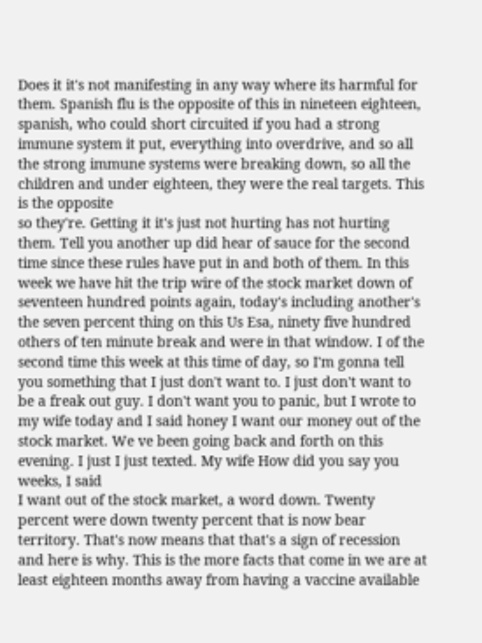Does it it's not manifesting in any way where its harmful for them. Spanish flu is the opposite of this in nineteen eighteen, spanish, who could short circuited if you had a strong immune system it put, everything into overdrive, and so all the strong immune systems were breaking down, so all the children and under eighteen, they were the real targets. This is the opposite
so they're. Getting it it's just not hurting has not hurting them. Tell you another up did hear of sauce for the second time since these rules have put in and both of them. In this week we have hit the trip wire of the stock market down of seventeen hundred points again, today's including another's the seven percent thing on this Us Esa, ninety five hundred others of ten minute break and were in that window. I of the second time this week at this time of day, so I'm gonna tell you something that I just don't want to. I just don't want to be a freak out guy. I don't want you to panic, but I wrote to my wife today and I said honey I want our money out of the stock market. We ve been going back and forth on this evening. I just I just texted. My wife How did you say you weeks, I said
I want out of the stock market, a word down. Twenty percent were down twenty percent that is now bear territory. That's now means that that's a sign of recession and here is why. This is the more facts that come in we are at least eighteen months away from having a vaccine available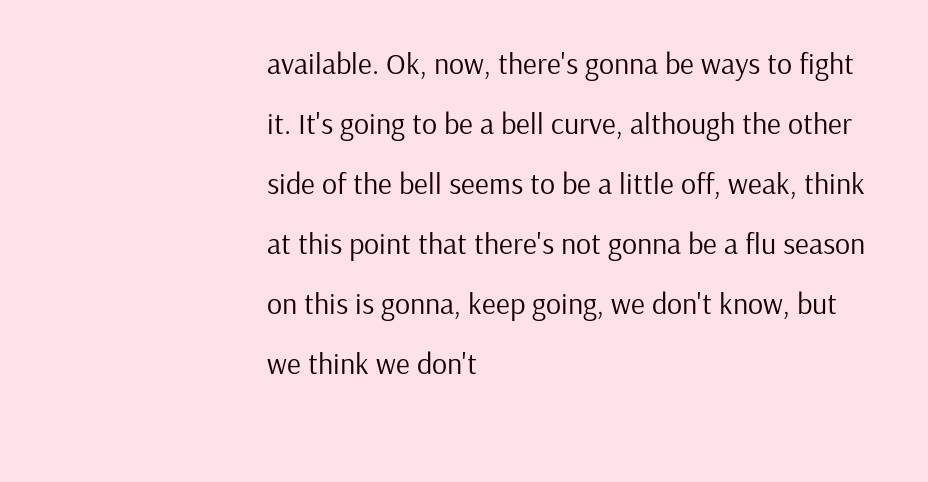available. Ok, now, there's gonna be ways to fight it. It's going to be a bell curve, although the other side of the bell seems to be a little off, weak, think at this point that there's not gonna be a flu season on this is gonna, keep going, we don't know, but we think we don't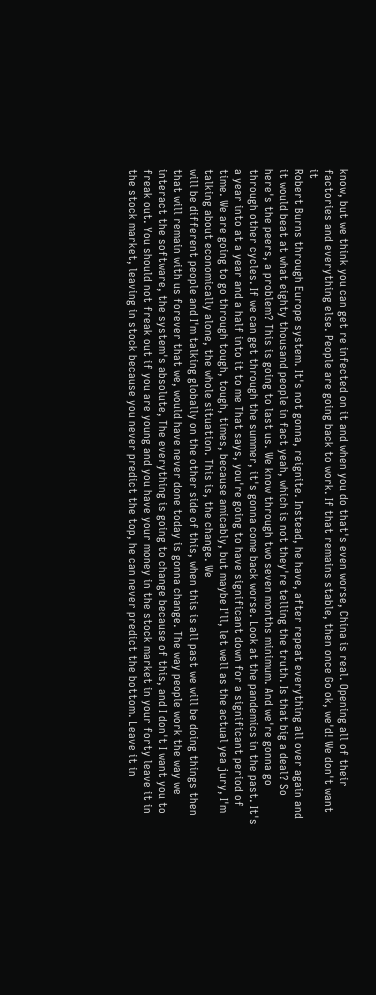know, but we think you can get re infected on it and when you do that's even worse, China is real. Opening all of their factories and everything else. People are going back to work. If that remains stable, then once Go ok, we'd! We don't want it
Robert Burns through Europe system. It's not gonna, reignite. Instead, he have, after repeat everything all over again and it would beat at what eighty thousand people in fact yeah, which is not they're telling the truth. Is that big a deal? So here's the peers, a problem? This is going to last us. We know through two seven months minimum. And we're gonna go through other cycles. If we can get through the summer, it's gonna come back worse. Look at the pandemics in the past. It's a year into at a year and a half into it to me That says, you're going to have significant down for a significant period of time. We are going to go through tough, tough, times, because amicably, but maybe I'll, let well as the actual yea jury, I'm talking about economically alone, the whole situation. This is, the change. We
will be different people and I'm talking globally on the other side of this, when this is all past we will be doing things then that will remain with us forever that we, would have never done today is gonna change. The way people work the way we interact the software, the system's absolute, The everything is going to change because of this, and I don't I want you to freak out. You should not freak out if you are young and you have your money in the stock market in your forty leave it in the stock market, leaving in stock because you never predict the top, he can never predict the bottom. Leave it in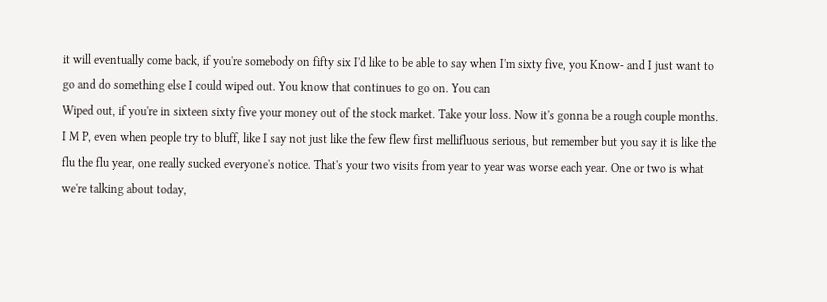it will eventually come back, if you're somebody on fifty six I'd like to be able to say when I'm sixty five, you Know- and I just want to go and do something else I could wiped out. You know that continues to go on. You can
Wiped out, if you're in sixteen sixty five your money out of the stock market. Take your loss. Now it's gonna be a rough couple months. I M P, even when people try to bluff, like I say not just like the few flew first mellifluous serious, but remember but you say it is like the flu the flu year, one really sucked everyone's notice. That's your two visits from year to year was worse each year. One or two is what we're talking about today,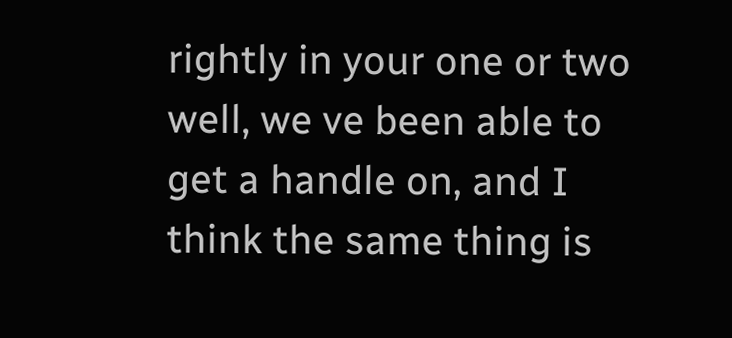rightly in your one or two well, we ve been able to get a handle on, and I think the same thing is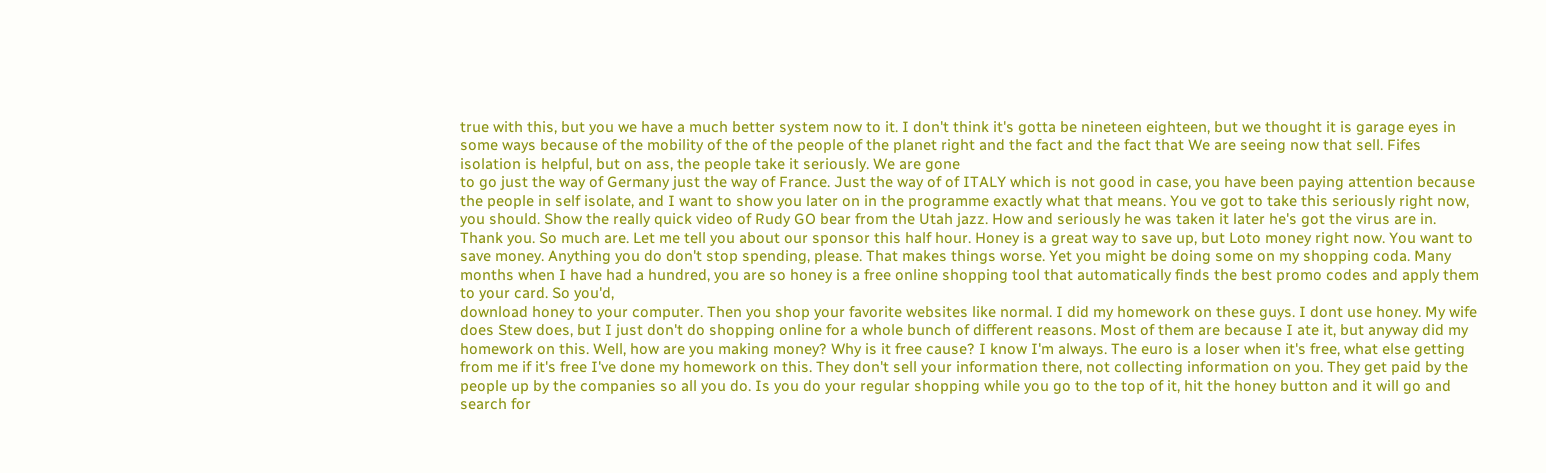true with this, but you we have a much better system now to it. I don't think it's gotta be nineteen eighteen, but we thought it is garage eyes in some ways because of the mobility of the of the people of the planet right and the fact and the fact that We are seeing now that sell. Fifes isolation is helpful, but on ass, the people take it seriously. We are gone
to go just the way of Germany just the way of France. Just the way of of ITALY which is not good in case, you have been paying attention because the people in self isolate, and I want to show you later on in the programme exactly what that means. You ve got to take this seriously right now, you should. Show the really quick video of Rudy GO bear from the Utah jazz. How and seriously he was taken it later he's got the virus are in. Thank you. So much are. Let me tell you about our sponsor this half hour. Honey is a great way to save up, but Loto money right now. You want to save money. Anything you do don't stop spending, please. That makes things worse. Yet you might be doing some on my shopping coda. Many months when I have had a hundred, you are so honey is a free online shopping tool that automatically finds the best promo codes and apply them to your card. So you'd,
download honey to your computer. Then you shop your favorite websites like normal. I did my homework on these guys. I dont use honey. My wife does Stew does, but I just don't do shopping online for a whole bunch of different reasons. Most of them are because I ate it, but anyway did my homework on this. Well, how are you making money? Why is it free cause? I know I'm always. The euro is a loser when it's free, what else getting from me if it's free I've done my homework on this. They don't sell your information there, not collecting information on you. They get paid by the people up by the companies so all you do. Is you do your regular shopping while you go to the top of it, hit the honey button and it will go and search for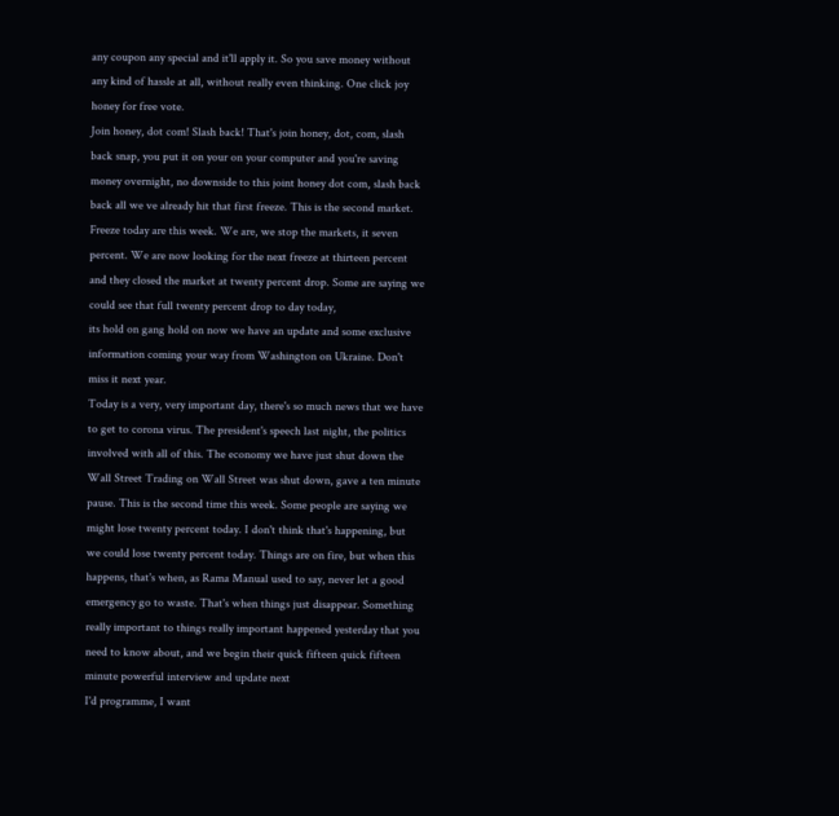any coupon any special and it'll apply it. So you save money without any kind of hassle at all, without really even thinking. One click joy honey for free vote.
Join honey, dot com! Slash back! That's join honey, dot, com, slash back snap, you put it on your on your computer and you're saving money overnight, no downside to this joint honey dot com, slash back back all we ve already hit that first freeze. This is the second market. Freeze today are this week. We are, we stop the markets, it seven percent. We are now looking for the next freeze at thirteen percent and they closed the market at twenty percent drop. Some are saying we could see that full twenty percent drop to day today,
its hold on gang hold on now we have an update and some exclusive information coming your way from Washington on Ukraine. Don't miss it next year.
Today is a very, very important day, there's so much news that we have to get to corona virus. The president's speech last night, the politics involved with all of this. The economy we have just shut down the Wall Street Trading on Wall Street was shut down, gave a ten minute pause. This is the second time this week. Some people are saying we might lose twenty percent today. I don't think that's happening, but we could lose twenty percent today. Things are on fire, but when this happens, that's when, as Rama Manual used to say, never let a good emergency go to waste. That's when things just disappear. Something really important to things really important happened yesterday that you need to know about, and we begin their quick fifteen quick fifteen minute powerful interview and update next
I'd programme, I want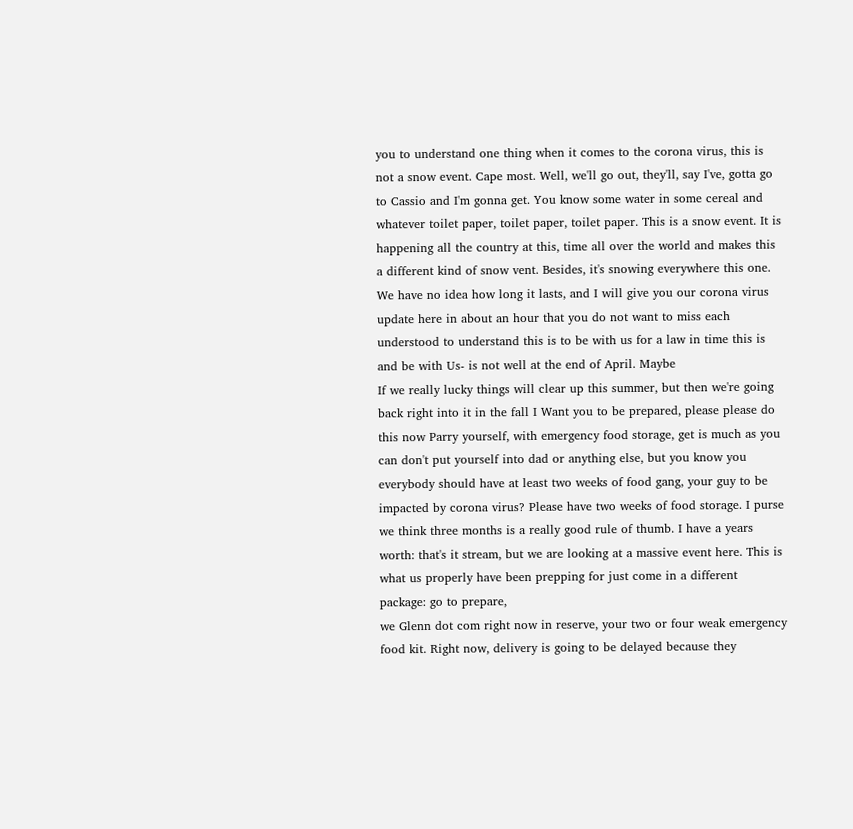you to understand one thing when it comes to the corona virus, this is not a snow event. Cape most. Well, we'll go out, they'll, say I've, gotta go to Cassio and I'm gonna get. You know some water in some cereal and whatever toilet paper, toilet paper, toilet paper. This is a snow event. It is happening all the country at this, time all over the world and makes this a different kind of snow vent. Besides, it's snowing everywhere this one. We have no idea how long it lasts, and I will give you our corona virus update here in about an hour that you do not want to miss each understood to understand this is to be with us for a law in time this is and be with Us- is not well at the end of April. Maybe
If we really lucky things will clear up this summer, but then we're going back right into it in the fall I Want you to be prepared, please please do this now Parry yourself, with emergency food storage, get is much as you can don't put yourself into dad or anything else, but you know you everybody should have at least two weeks of food gang, your guy to be impacted by corona virus? Please have two weeks of food storage. I purse we think three months is a really good rule of thumb. I have a years worth: that's it stream, but we are looking at a massive event here. This is what us properly have been prepping for just come in a different package: go to prepare,
we Glenn dot com right now in reserve, your two or four weak emergency food kit. Right now, delivery is going to be delayed because they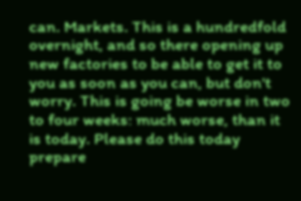can. Markets. This is a hundredfold overnight, and so there opening up new factories to be able to get it to you as soon as you can, but don't worry. This is going be worse in two to four weeks: much worse, than it is today. Please do this today prepare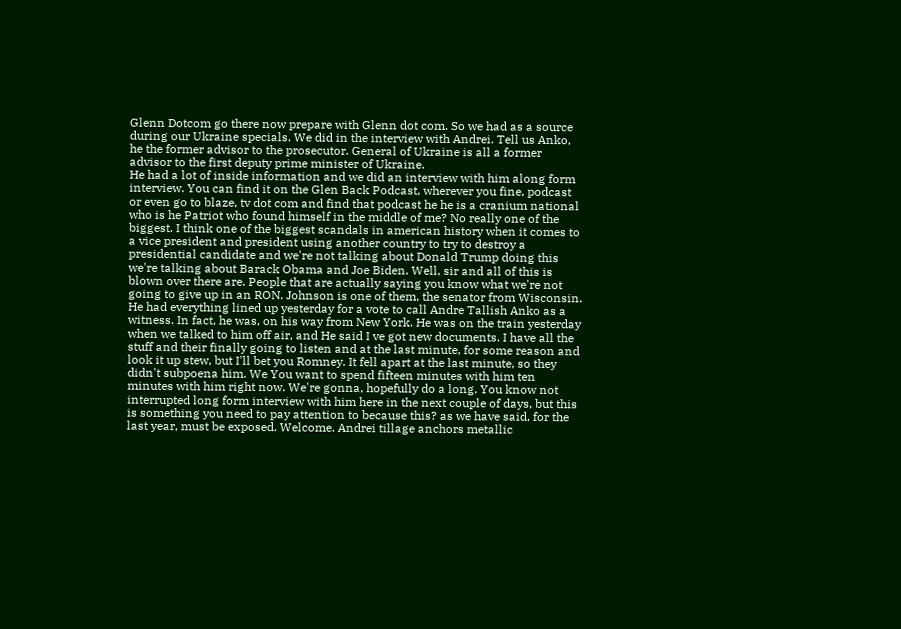Glenn Dotcom go there now prepare with Glenn dot com. So we had as a source during our Ukraine specials. We did in the interview with Andrei. Tell us Anko, he the former advisor to the prosecutor. General of Ukraine is all a former advisor to the first deputy prime minister of Ukraine.
He had a lot of inside information and we did an interview with him along form interview. You can find it on the Glen Back Podcast, wherever you fine, podcast or even go to blaze, tv dot com and find that podcast he he is a cranium national who is he Patriot who found himself in the middle of me? No really one of the biggest. I think one of the biggest scandals in american history when it comes to a vice president and president using another country to try to destroy a presidential candidate and we're not talking about Donald Trump doing this we're talking about Barack Obama and Joe Biden. Well, sir and all of this is blown over there are. People that are actually saying you know what we're not going to give up in an RON. Johnson is one of them, the senator from Wisconsin.
He had everything lined up yesterday for a vote to call Andre Tallish Anko as a witness. In fact, he was, on his way from New York. He was on the train yesterday when we talked to him off air, and He said I ve got new documents. I have all the stuff and their finally going to listen and at the last minute, for some reason and look it up stew, but I'll bet you Romney. It fell apart at the last minute, so they didn't subpoena him. We You want to spend fifteen minutes with him ten minutes with him right now. We're gonna, hopefully do a long. You know not interrupted long form interview with him here in the next couple of days, but this is something you need to pay attention to because this? as we have said, for the last year, must be exposed. Welcome. Andrei tillage anchors metallic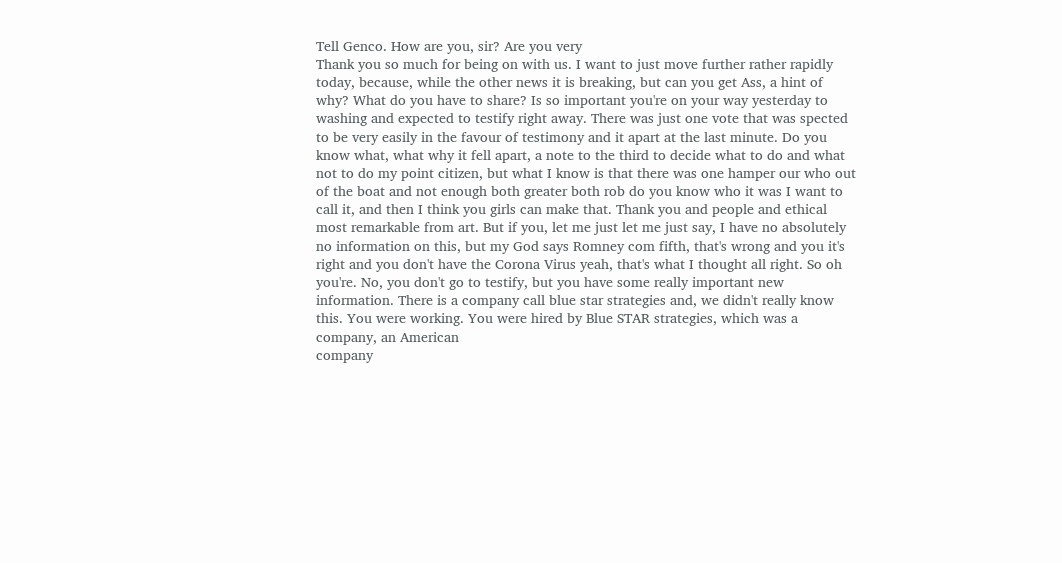Tell Genco. How are you, sir? Are you very
Thank you so much for being on with us. I want to just move further rather rapidly today, because, while the other news it is breaking, but can you get Ass, a hint of why? What do you have to share? Is so important you're on your way yesterday to washing and expected to testify right away. There was just one vote that was spected to be very easily in the favour of testimony and it apart at the last minute. Do you know what, what why it fell apart, a note to the third to decide what to do and what not to do my point citizen, but what I know is that there was one hamper our who out of the boat and not enough both greater both rob do you know who it was I want to call it, and then I think you girls can make that. Thank you and people and ethical
most remarkable from art. But if you, let me just let me just say, I have no absolutely no information on this, but my God says Romney com fifth, that's wrong and you it's right and you don't have the Corona Virus yeah, that's what I thought all right. So oh you're. No, you don't go to testify, but you have some really important new information. There is a company call blue star strategies and, we didn't really know this. You were working. You were hired by Blue STAR strategies, which was a company, an American
company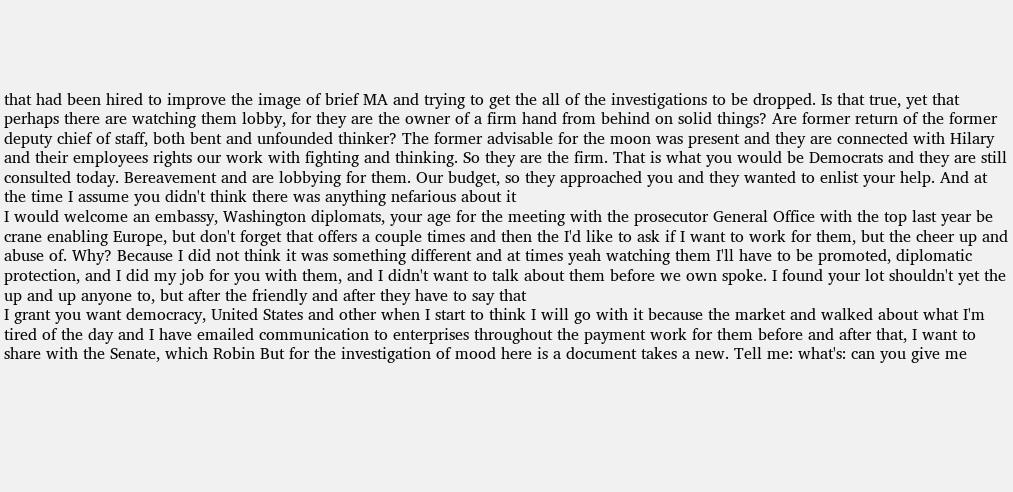that had been hired to improve the image of brief MA and trying to get the all of the investigations to be dropped. Is that true, yet that perhaps there are watching them lobby, for they are the owner of a firm hand from behind on solid things? Are former return of the former deputy chief of staff, both bent and unfounded thinker? The former advisable for the moon was present and they are connected with Hilary and their employees rights our work with fighting and thinking. So they are the firm. That is what you would be Democrats and they are still consulted today. Bereavement and are lobbying for them. Our budget, so they approached you and they wanted to enlist your help. And at the time I assume you didn't think there was anything nefarious about it
I would welcome an embassy, Washington diplomats, your age for the meeting with the prosecutor General Office with the top last year be crane enabling Europe, but don't forget that offers a couple times and then the I'd like to ask if I want to work for them, but the cheer up and abuse of. Why? Because I did not think it was something different and at times yeah watching them I'll have to be promoted, diplomatic protection, and I did my job for you with them, and I didn't want to talk about them before we own spoke. I found your lot shouldn't yet the up and up anyone to, but after the friendly and after they have to say that
I grant you want democracy, United States and other when I start to think I will go with it because the market and walked about what I'm tired of the day and I have emailed communication to enterprises throughout the payment work for them before and after that, I want to share with the Senate, which Robin But for the investigation of mood here is a document takes a new. Tell me: what's: can you give me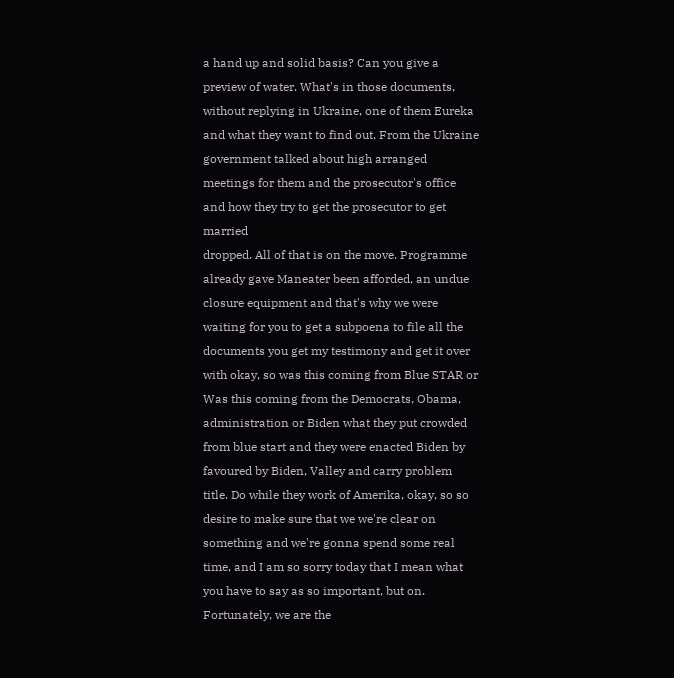a hand up and solid basis? Can you give a preview of water. What's in those documents, without replying in Ukraine, one of them Eureka and what they want to find out. From the Ukraine government talked about high arranged meetings for them and the prosecutor's office and how they try to get the prosecutor to get married
dropped. All of that is on the move. Programme already gave Maneater been afforded, an undue closure equipment and that's why we were waiting for you to get a subpoena to file all the documents you get my testimony and get it over with okay, so was this coming from Blue STAR or Was this coming from the Democrats, Obama, administration or Biden what they put crowded from blue start and they were enacted Biden by favoured by Biden, Valley and carry problem title. Do while they work of Amerika, okay, so so desire to make sure that we we're clear on something and we're gonna spend some real time, and I am so sorry today that I mean what you have to say as so important, but on.
Fortunately, we are the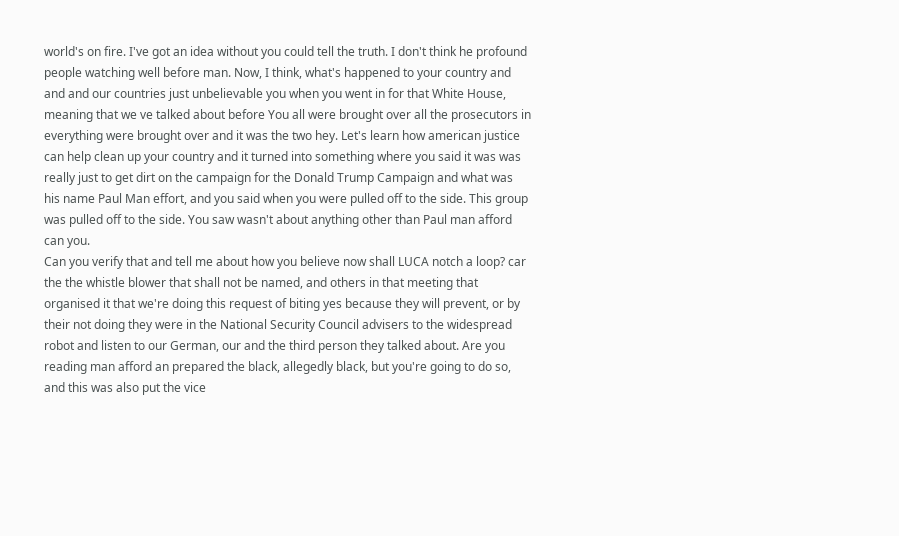world's on fire. I've got an idea without you could tell the truth. I don't think he profound people watching well before man. Now, I think, what's happened to your country and and and our countries just unbelievable you when you went in for that White House, meaning that we ve talked about before You all were brought over all the prosecutors in everything were brought over and it was the two hey. Let's learn how american justice can help clean up your country and it turned into something where you said it was was really just to get dirt on the campaign for the Donald Trump Campaign and what was his name Paul Man effort, and you said when you were pulled off to the side. This group was pulled off to the side. You saw wasn't about anything other than Paul man afford can you.
Can you verify that and tell me about how you believe now shall LUCA notch a loop? car the the whistle blower that shall not be named, and others in that meeting that organised it that we're doing this request of biting yes because they will prevent, or by their not doing they were in the National Security Council advisers to the widespread robot and listen to our German, our and the third person they talked about. Are you reading man afford an prepared the black, allegedly black, but you're going to do so, and this was also put the vice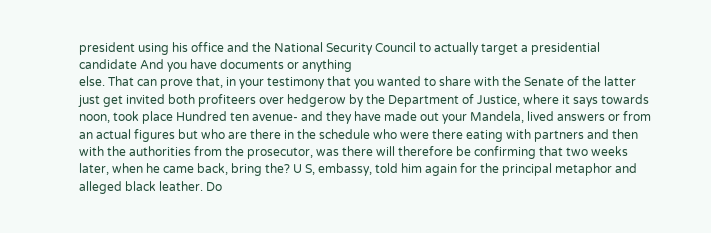president using his office and the National Security Council to actually target a presidential candidate And you have documents or anything
else. That can prove that, in your testimony that you wanted to share with the Senate of the latter just get invited both profiteers over hedgerow by the Department of Justice, where it says towards noon, took place Hundred ten avenue- and they have made out your Mandela, lived answers or from an actual figures but who are there in the schedule who were there eating with partners and then with the authorities from the prosecutor, was there will therefore be confirming that two weeks later, when he came back, bring the? U S, embassy, told him again for the principal metaphor and alleged black leather. Do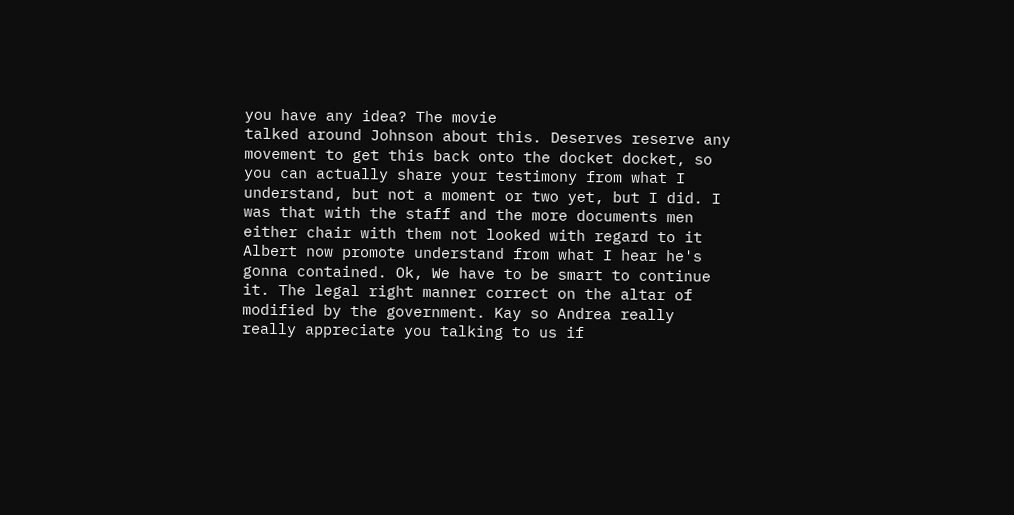you have any idea? The movie
talked around Johnson about this. Deserves reserve any movement to get this back onto the docket docket, so you can actually share your testimony from what I understand, but not a moment or two yet, but I did. I was that with the staff and the more documents men either chair with them not looked with regard to it Albert now promote understand from what I hear he's gonna contained. Ok, We have to be smart to continue it. The legal right manner correct on the altar of modified by the government. Kay so Andrea really really appreciate you talking to us if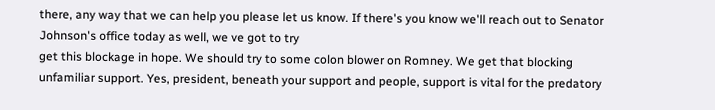there, any way that we can help you please let us know. If there's you know we'll reach out to Senator Johnson's office today as well, we ve got to try
get this blockage in hope. We should try to some colon blower on Romney. We get that blocking unfamiliar support. Yes, president, beneath your support and people, support is vital for the predatory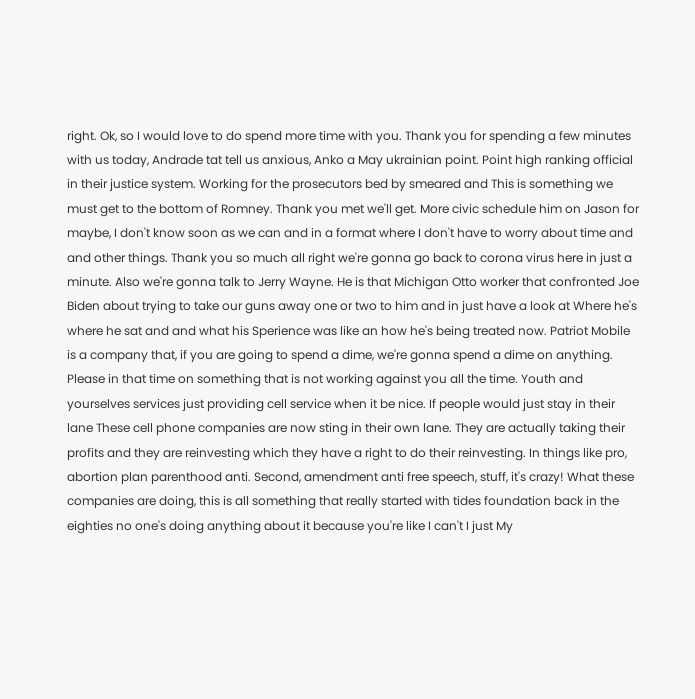right. Ok, so I would love to do spend more time with you. Thank you for spending a few minutes with us today, Andrade tat tell us anxious, Anko a May ukrainian point. Point high ranking official in their justice system. Working for the prosecutors bed by smeared and This is something we must get to the bottom of Romney. Thank you met we'll get. More civic schedule him on Jason for maybe, I don't know soon as we can and in a format where I don't have to worry about time and
and other things. Thank you so much all right we're gonna go back to corona virus here in just a minute. Also we're gonna talk to Jerry Wayne. He is that Michigan Otto worker that confronted Joe Biden about trying to take our guns away one or two to him and in just have a look at Where he's where he sat and and what his Sperience was like an how he's being treated now. Patriot Mobile is a company that, if you are going to spend a dime, we're gonna spend a dime on anything. Please in that time on something that is not working against you all the time. Youth and yourselves services just providing cell service when it be nice. If people would just stay in their lane These cell phone companies are now sting in their own lane. They are actually taking their profits and they are reinvesting which they have a right to do their reinvesting. In things like pro,
abortion plan parenthood anti. Second, amendment anti free speech, stuff, it's crazy! What these companies are doing, this is all something that really started with tides foundation back in the eighties no one's doing anything about it because you're like I can't I just My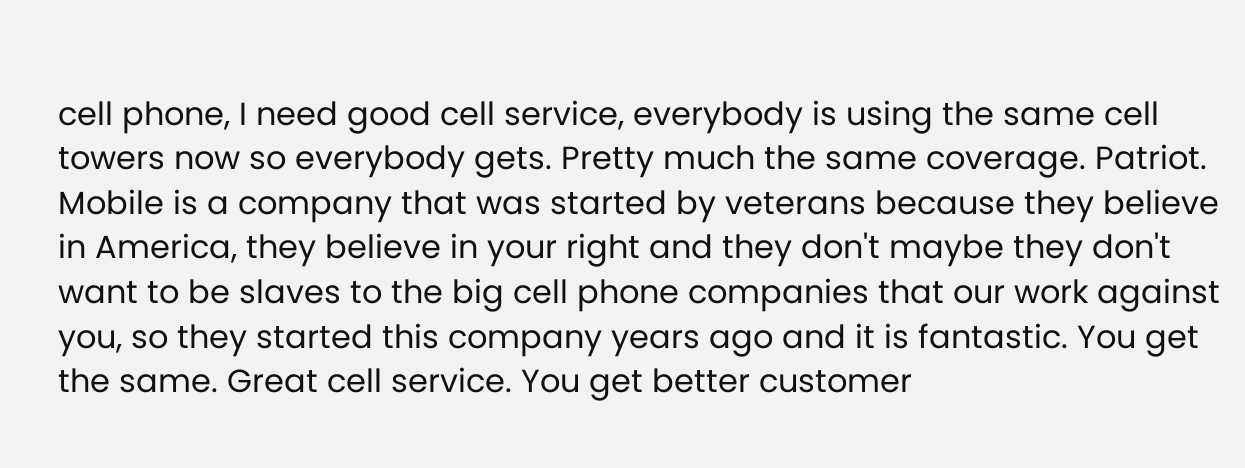cell phone, I need good cell service, everybody is using the same cell towers now so everybody gets. Pretty much the same coverage. Patriot. Mobile is a company that was started by veterans because they believe in America, they believe in your right and they don't maybe they don't want to be slaves to the big cell phone companies that our work against you, so they started this company years ago and it is fantastic. You get the same. Great cell service. You get better customer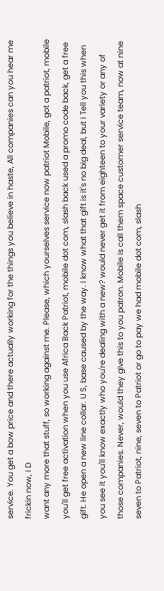service. You get a bow price and there actually working for the things you believe in haste, All companies can you hear me frickin now, I D
want any more that stuff, so working against me. Please, which yourselves service now patriot Mobile, got a patriot, mobile you'll get free activation when you use Africa Back Patriot, mobile dot com, slash back used a promo code back, get a free gift. He open a new line collar. U S, base caused by the way. I know what that gift is it's no big deal, but I Tell you this when you see it you'll know exactly who you're dealing with a new? would never get it from eighteen to your variety or any of those companies. Never, would they give this to you patron. Mobile is call them space customer service team, now at nine seven to Patriot, nine, seven to Patriot or go to pay we had mobile dot com, slash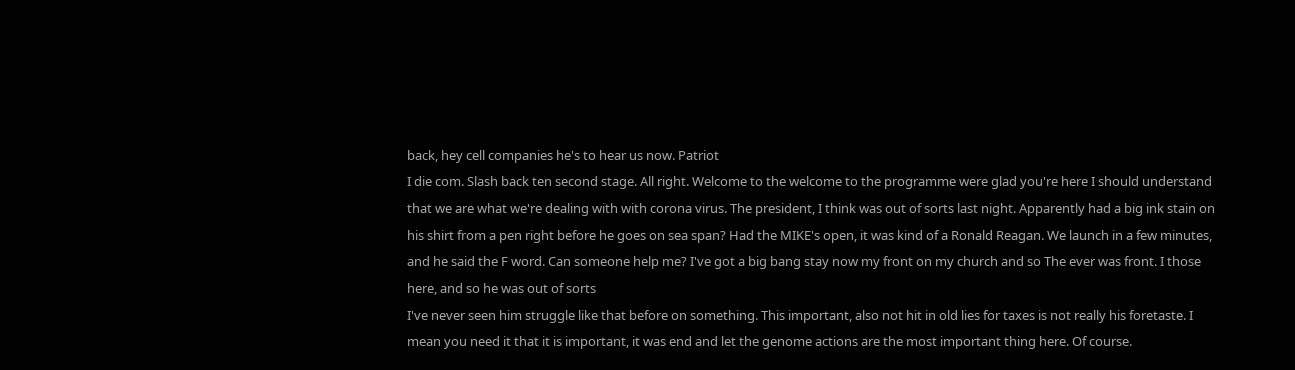back, hey cell companies he's to hear us now. Patriot
I die com. Slash back ten second stage. All right. Welcome to the welcome to the programme were glad you're here I should understand that we are what we're dealing with with corona virus. The president, I think was out of sorts last night. Apparently had a big ink stain on his shirt from a pen right before he goes on sea span? Had the MIKE's open, it was kind of a Ronald Reagan. We launch in a few minutes, and he said the F word. Can someone help me? I've got a big bang stay now my front on my church and so The ever was front. I those here, and so he was out of sorts
I've never seen him struggle like that before on something. This important, also not hit in old lies for taxes is not really his foretaste. I mean you need it that it is important, it was end and let the genome actions are the most important thing here. Of course.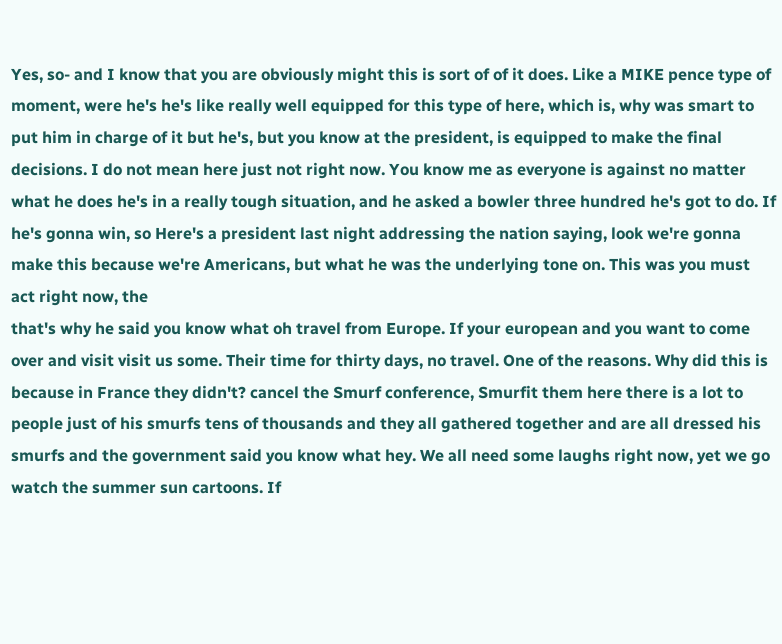Yes, so- and I know that you are obviously might this is sort of of it does. Like a MIKE pence type of moment, were he's he's like really well equipped for this type of here, which is, why was smart to put him in charge of it but he's, but you know at the president, is equipped to make the final decisions. I do not mean here just not right now. You know me as everyone is against no matter what he does he's in a really tough situation, and he asked a bowler three hundred he's got to do. If he's gonna win, so Here's a president last night addressing the nation saying, look we're gonna make this because we're Americans, but what he was the underlying tone on. This was you must act right now, the
that's why he said you know what oh travel from Europe. If your european and you want to come over and visit visit us some. Their time for thirty days, no travel. One of the reasons. Why did this is because in France they didn't? cancel the Smurf conference, Smurfit them here there is a lot to people just of his smurfs tens of thousands and they all gathered together and are all dressed his smurfs and the government said you know what hey. We all need some laughs right now, yet we go watch the summer sun cartoons. If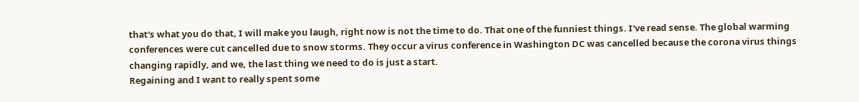that's what you do that, I will make you laugh, right now is not the time to do. That one of the funniest things. I've read sense. The global warming conferences were cut cancelled due to snow storms. They occur a virus conference in Washington DC was cancelled because the corona virus things changing rapidly, and we, the last thing we need to do is just a start.
Regaining and I want to really spent some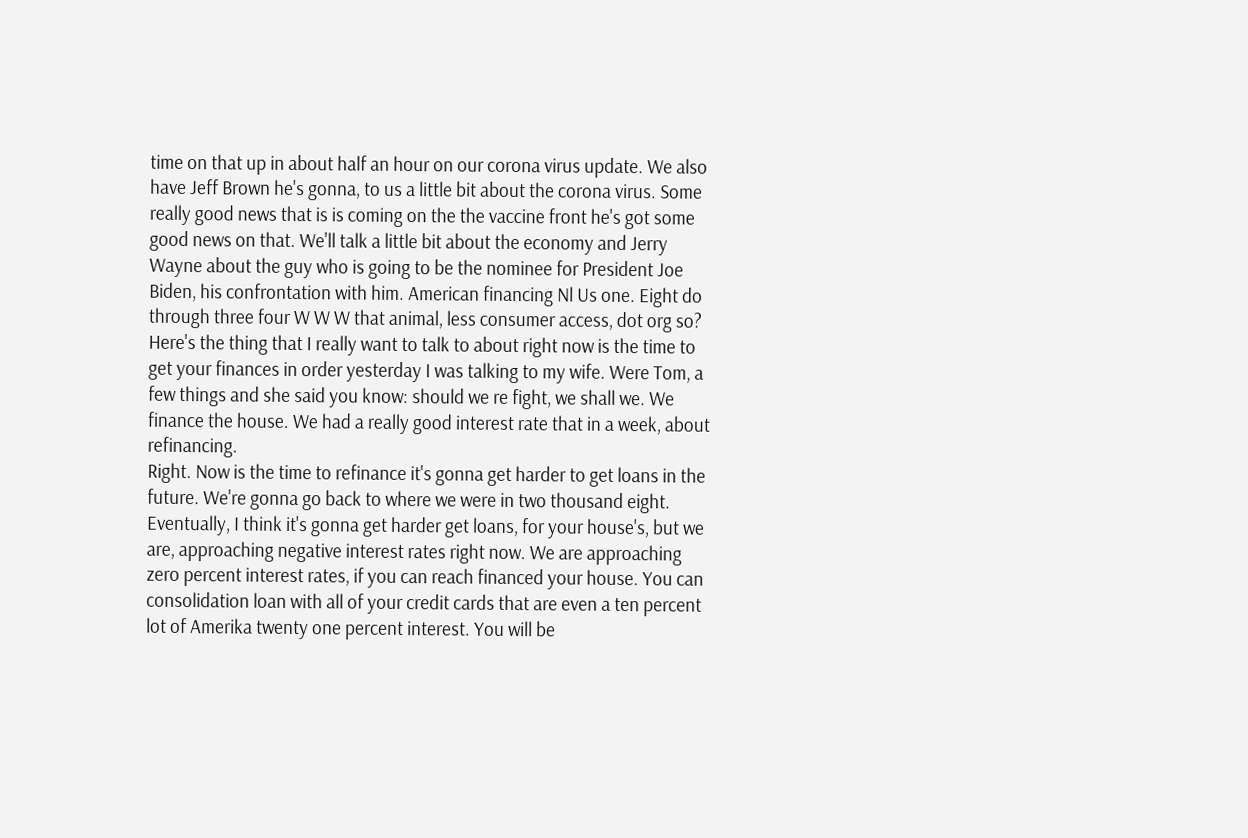time on that up in about half an hour on our corona virus update. We also have Jeff Brown he's gonna, to us a little bit about the corona virus. Some really good news that is is coming on the the vaccine front he's got some good news on that. We'll talk a little bit about the economy and Jerry Wayne about the guy who is going to be the nominee for President Joe Biden, his confrontation with him. American financing Nl Us one. Eight do through three four W W W that animal, less consumer access, dot org so? Here's the thing that I really want to talk to about right now is the time to get your finances in order yesterday I was talking to my wife. Were Tom, a few things and she said you know: should we re fight, we shall we. We finance the house. We had a really good interest rate that in a week, about refinancing.
Right. Now is the time to refinance it's gonna get harder to get loans in the future. We're gonna go back to where we were in two thousand eight. Eventually, I think it's gonna get harder get loans, for your house's, but we are, approaching negative interest rates right now. We are approaching zero percent interest rates, if you can reach financed your house. You can consolidation loan with all of your credit cards that are even a ten percent lot of Amerika twenty one percent interest. You will be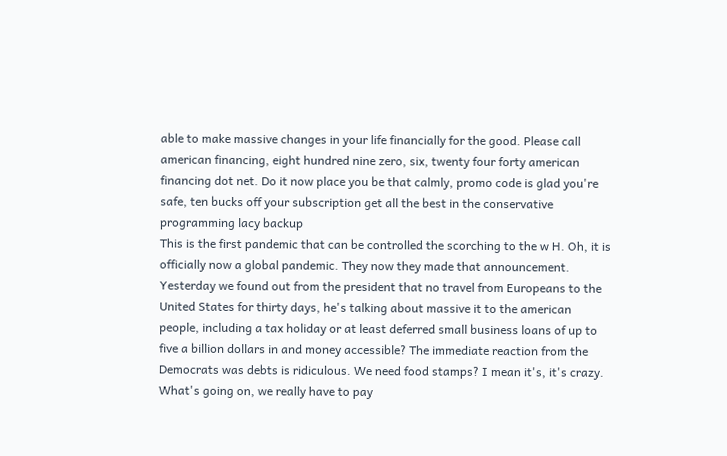able to make massive changes in your life financially for the good. Please call american financing, eight hundred nine zero, six, twenty four forty american financing dot net. Do it now place you be that calmly, promo code is glad you're safe, ten bucks off your subscription get all the best in the conservative programming lacy backup
This is the first pandemic that can be controlled the scorching to the w H. Oh, it is officially now a global pandemic. They now they made that announcement. Yesterday we found out from the president that no travel from Europeans to the United States for thirty days, he's talking about massive it to the american people, including a tax holiday or at least deferred small business loans of up to five a billion dollars in and money accessible? The immediate reaction from the Democrats was debts is ridiculous. We need food stamps? I mean it's, it's crazy. What's going on, we really have to pay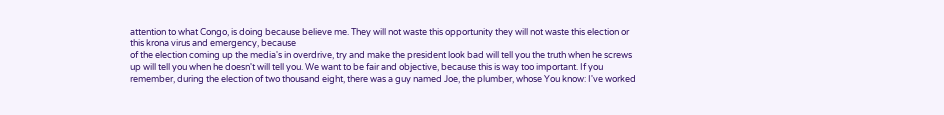attention to what Congo, is doing because believe me. They will not waste this opportunity they will not waste this election or this krona virus and emergency, because
of the election coming up the media's in overdrive, try and make the president look bad will tell you the truth when he screws up will tell you when he doesn't will tell you. We want to be fair and objective, because this is way too important. If you remember, during the election of two thousand eight, there was a guy named Joe, the plumber, whose You know: I've worked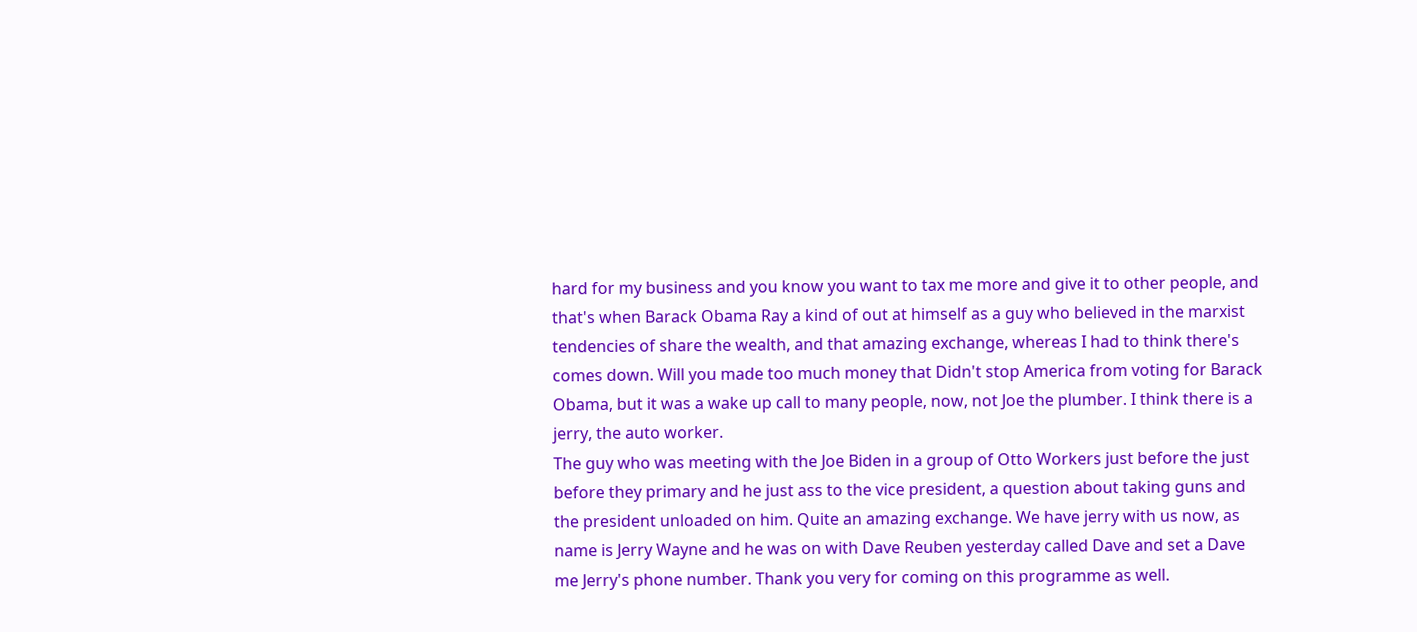hard for my business and you know you want to tax me more and give it to other people, and that's when Barack Obama Ray a kind of out at himself as a guy who believed in the marxist tendencies of share the wealth, and that amazing exchange, whereas I had to think there's comes down. Will you made too much money that Didn't stop America from voting for Barack Obama, but it was a wake up call to many people, now, not Joe the plumber. I think there is a jerry, the auto worker.
The guy who was meeting with the Joe Biden in a group of Otto Workers just before the just before they primary and he just ass to the vice president, a question about taking guns and the president unloaded on him. Quite an amazing exchange. We have jerry with us now, as name is Jerry Wayne and he was on with Dave Reuben yesterday called Dave and set a Dave me Jerry's phone number. Thank you very for coming on this programme as well.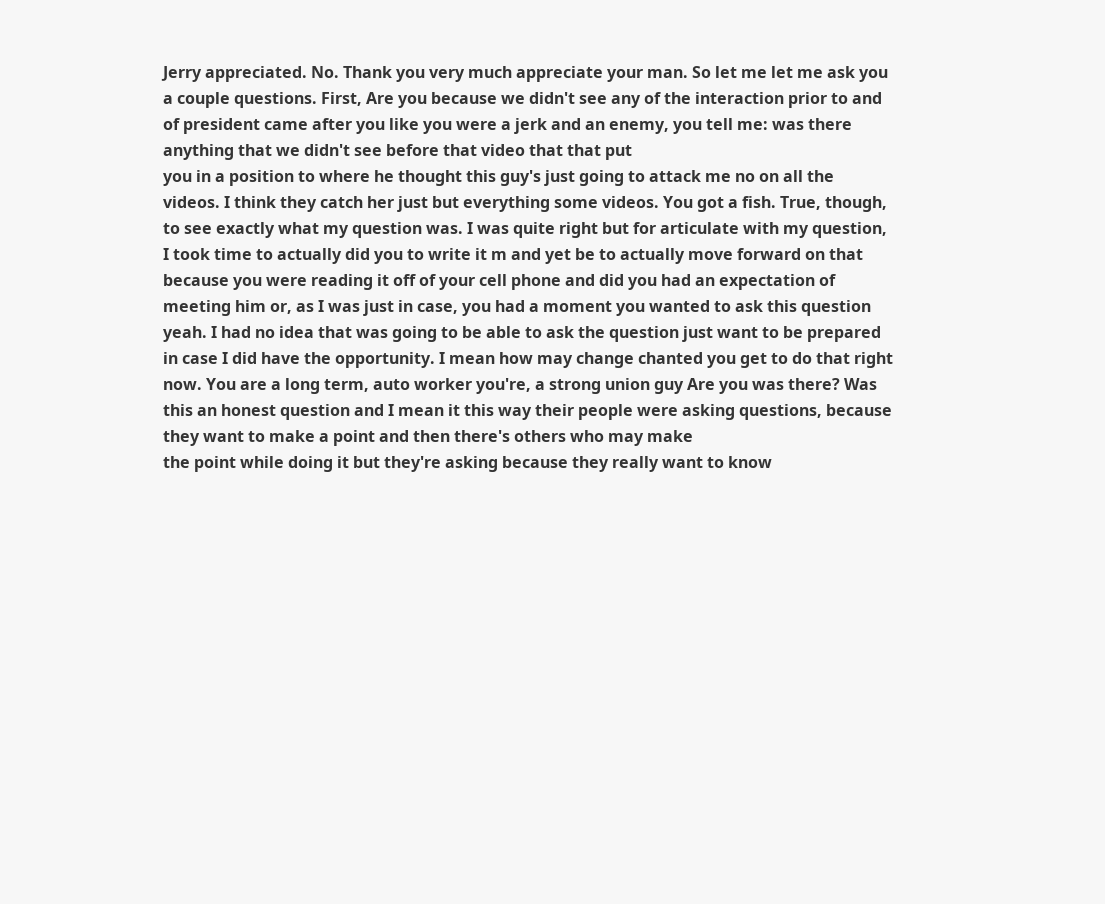Jerry appreciated. No. Thank you very much appreciate your man. So let me let me ask you a couple questions. First, Are you because we didn't see any of the interaction prior to and of president came after you like you were a jerk and an enemy, you tell me: was there anything that we didn't see before that video that that put
you in a position to where he thought this guy's just going to attack me no on all the videos. I think they catch her just but everything some videos. You got a fish. True, though, to see exactly what my question was. I was quite right but for articulate with my question, I took time to actually did you to write it m and yet be to actually move forward on that because you were reading it off of your cell phone and did you had an expectation of meeting him or, as I was just in case, you had a moment you wanted to ask this question yeah. I had no idea that was going to be able to ask the question just want to be prepared in case I did have the opportunity. I mean how may change chanted you get to do that right now. You are a long term, auto worker you're, a strong union guy Are you was there? Was this an honest question and I mean it this way their people were asking questions, because they want to make a point and then there's others who may make
the point while doing it but they're asking because they really want to know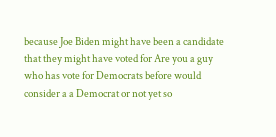because Joe Biden might have been a candidate that they might have voted for Are you a guy who has vote for Democrats before would consider a a Democrat or not yet so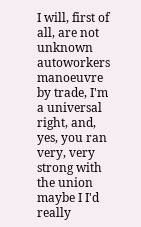I will, first of all, are not unknown autoworkers manoeuvre by trade, I'm a universal right, and, yes, you ran very, very strong with the union maybe I I'd really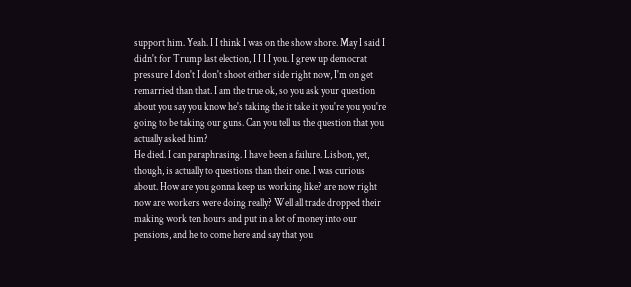support him. Yeah. I I think I was on the show shore. May I said I didn't for Trump last election, I I I I you. I grew up democrat pressure I don't I don't shoot either side right now, I'm on get remarried than that. I am the true ok, so you ask your question about you say you know he's taking the it take it you're you you're going to be taking our guns. Can you tell us the question that you actually asked him?
He died. I can paraphrasing. I have been a failure. Lisbon, yet, though, is actually to questions than their one. I was curious about. How are you gonna keep us working like? are now right now are workers were doing really? Well all trade dropped their making work ten hours and put in a lot of money into our pensions, and he to come here and say that you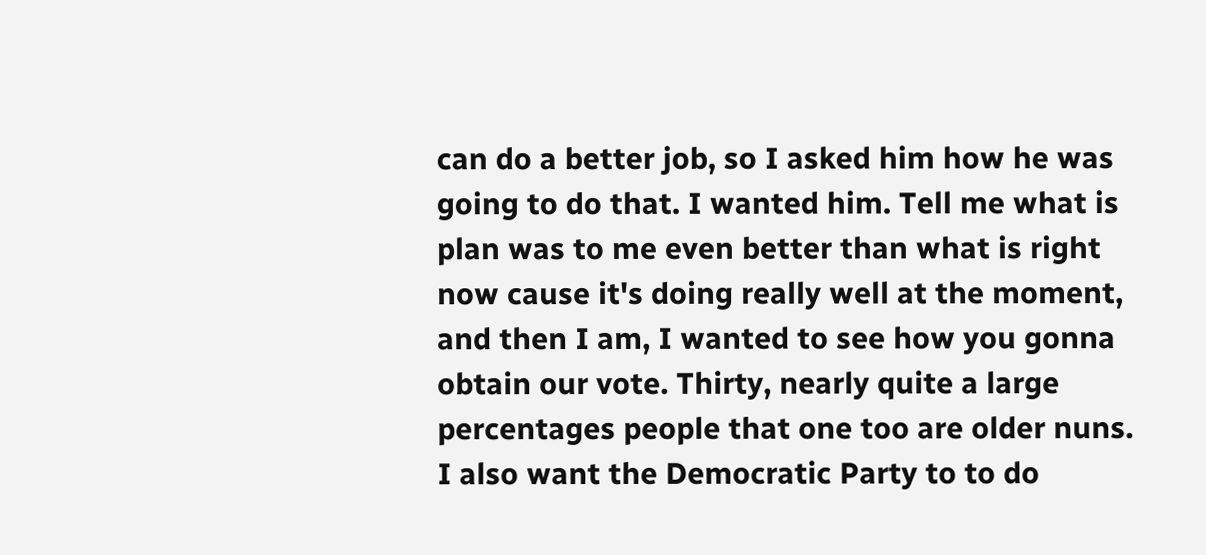can do a better job, so I asked him how he was going to do that. I wanted him. Tell me what is plan was to me even better than what is right now cause it's doing really well at the moment, and then I am, I wanted to see how you gonna obtain our vote. Thirty, nearly quite a large percentages people that one too are older nuns. I also want the Democratic Party to to do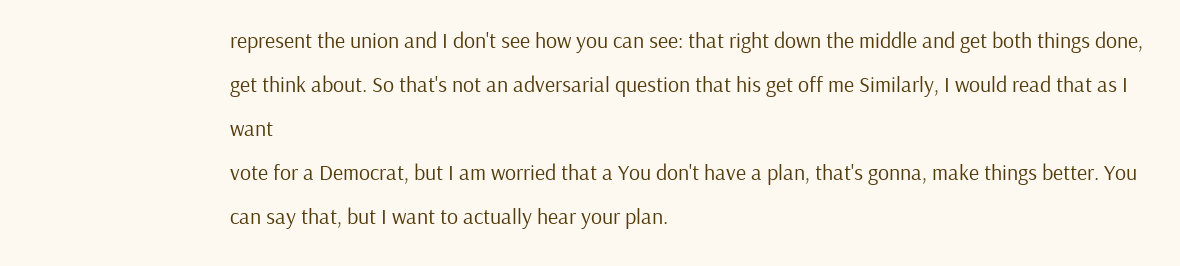represent the union and I don't see how you can see: that right down the middle and get both things done, get think about. So that's not an adversarial question that his get off me Similarly, I would read that as I want
vote for a Democrat, but I am worried that a You don't have a plan, that's gonna, make things better. You can say that, but I want to actually hear your plan.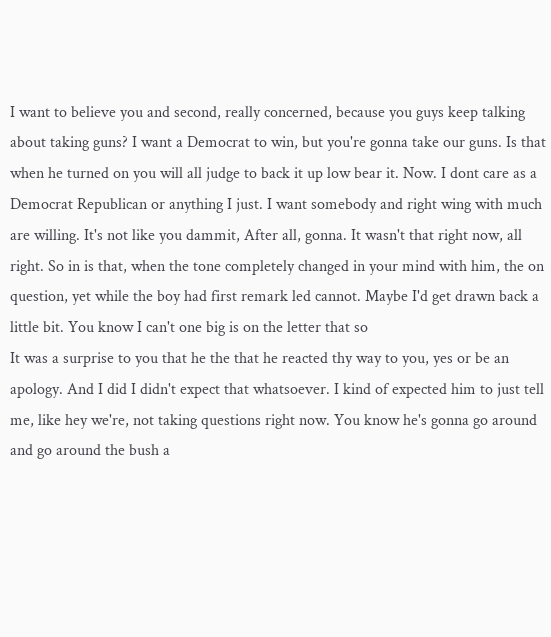I want to believe you and second, really concerned, because you guys keep talking about taking guns? I want a Democrat to win, but you're gonna take our guns. Is that when he turned on you will all judge to back it up low bear it. Now. I dont care as a Democrat Republican or anything I just. I want somebody and right wing with much are willing. It's not like you dammit, After all, gonna. It wasn't that right now, all right. So in is that, when the tone completely changed in your mind with him, the on question, yet while the boy had first remark led cannot. Maybe I'd get drawn back a little bit. You know I can't one big is on the letter that so
It was a surprise to you that he the that he reacted thy way to you, yes or be an apology. And I did I didn't expect that whatsoever. I kind of expected him to just tell me, like hey we're, not taking questions right now. You know he's gonna go around and go around the bush a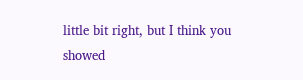little bit right, but I think you showed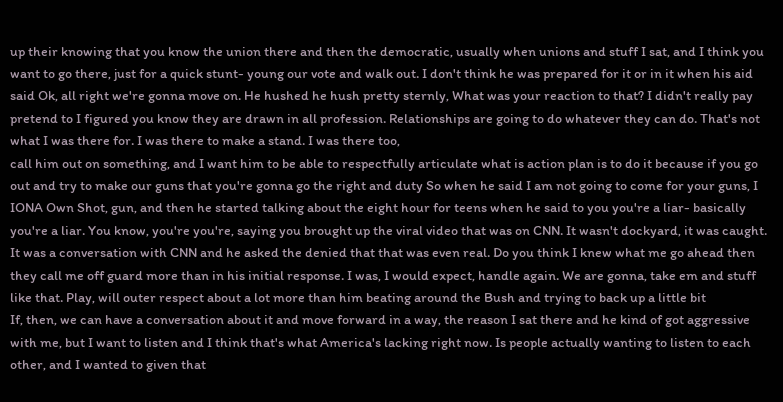up their knowing that you know the union there and then the democratic, usually when unions and stuff I sat, and I think you want to go there, just for a quick stunt- young our vote and walk out. I don't think he was prepared for it or in it when his aid said Ok, all right we're gonna move on. He hushed he hush pretty sternly, What was your reaction to that? I didn't really pay pretend to I figured you know they are drawn in all profession. Relationships are going to do whatever they can do. That's not what I was there for. I was there to make a stand. I was there too,
call him out on something, and I want him to be able to respectfully articulate what is action plan is to do it because if you go out and try to make our guns that you're gonna go the right and duty So when he said I am not going to come for your guns, I IONA Own Shot, gun, and then he started talking about the eight hour for teens when he said to you you're a liar- basically you're a liar. You know, you're you're, saying you brought up the viral video that was on CNN. It wasn't dockyard, it was caught. It was a conversation with CNN and he asked the denied that that was even real. Do you think I knew what me go ahead then they call me off guard more than in his initial response. I was, I would expect, handle again. We are gonna, take em and stuff like that. Play, will outer respect about a lot more than him beating around the Bush and trying to back up a little bit
If, then, we can have a conversation about it and move forward in a way, the reason I sat there and he kind of got aggressive with me, but I want to listen and I think that's what America's lacking right now. Is people actually wanting to listen to each other, and I wanted to given that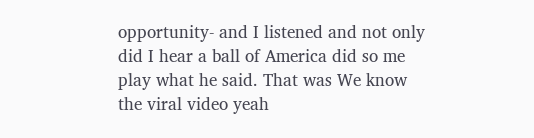opportunity- and I listened and not only did I hear a ball of America did so me play what he said. That was We know the viral video yeah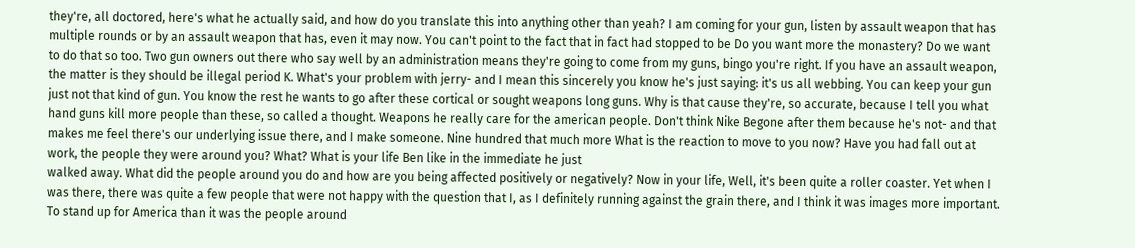they're, all doctored, here's what he actually said, and how do you translate this into anything other than yeah? I am coming for your gun, listen by assault weapon that has multiple rounds or by an assault weapon that has, even it may now. You can't point to the fact that in fact had stopped to be Do you want more the monastery? Do we want to do that so too. Two gun owners out there who say well by an administration means they're going to come from my guns, bingo you're right. If you have an assault weapon,
the matter is they should be illegal period K. What's your problem with jerry- and I mean this sincerely you know he's just saying: it's us all webbing. You can keep your gun just not that kind of gun. You know the rest he wants to go after these cortical or sought weapons long guns. Why is that cause they're, so accurate, because I tell you what hand guns kill more people than these, so called a thought. Weapons he really care for the american people. Don't think Nike Begone after them because he's not- and that makes me feel there's our underlying issue there, and I make someone. Nine hundred that much more What is the reaction to move to you now? Have you had fall out at work, the people they were around you? What? What is your life Ben like in the immediate he just
walked away. What did the people around you do and how are you being affected positively or negatively? Now in your life, Well, it's been quite a roller coaster. Yet when I was there, there was quite a few people that were not happy with the question that I, as I definitely running against the grain there, and I think it was images more important. To stand up for America than it was the people around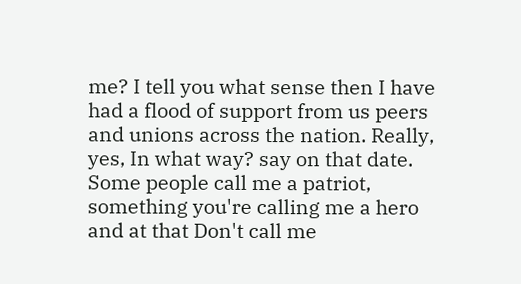me? I tell you what sense then I have had a flood of support from us peers and unions across the nation. Really, yes, In what way? say on that date. Some people call me a patriot, something you're calling me a hero and at that Don't call me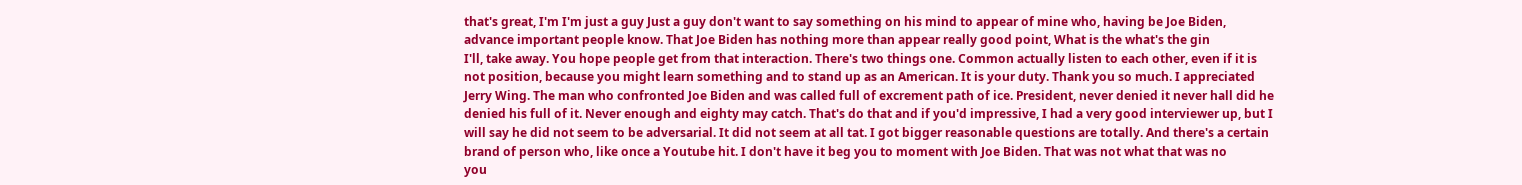that's great, I'm I'm just a guy Just a guy don't want to say something on his mind to appear of mine who, having be Joe Biden, advance important people know. That Joe Biden has nothing more than appear really good point, What is the what's the gin
I'll, take away. You hope people get from that interaction. There's two things one. Common actually listen to each other, even if it is not position, because you might learn something and to stand up as an American. It is your duty. Thank you so much. I appreciated Jerry Wing. The man who confronted Joe Biden and was called full of excrement path of ice. President, never denied it never hall did he denied his full of it. Never enough and eighty may catch. That's do that and if you'd impressive, I had a very good interviewer up, but I will say he did not seem to be adversarial. It did not seem at all tat. I got bigger reasonable questions are totally. And there's a certain brand of person who, like once a Youtube hit. I don't have it beg you to moment with Joe Biden. That was not what that was no
you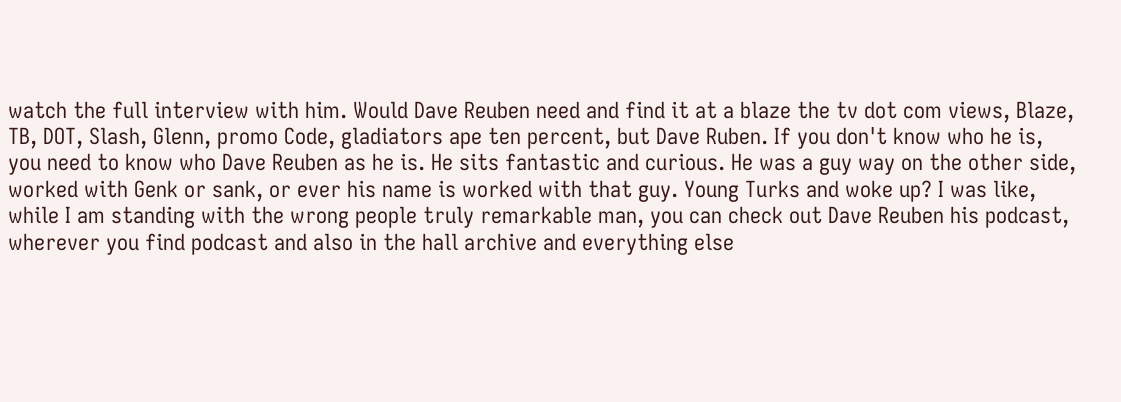watch the full interview with him. Would Dave Reuben need and find it at a blaze the tv dot com views, Blaze, TB, DOT, Slash, Glenn, promo Code, gladiators ape ten percent, but Dave Ruben. If you don't know who he is, you need to know who Dave Reuben as he is. He sits fantastic and curious. He was a guy way on the other side, worked with Genk or sank, or ever his name is worked with that guy. Young Turks and woke up? I was like, while I am standing with the wrong people truly remarkable man, you can check out Dave Reuben his podcast, wherever you find podcast and also in the hall archive and everything else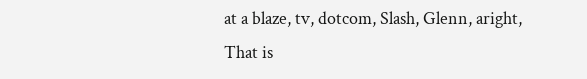at a blaze, tv, dotcom, Slash, Glenn, aright, That is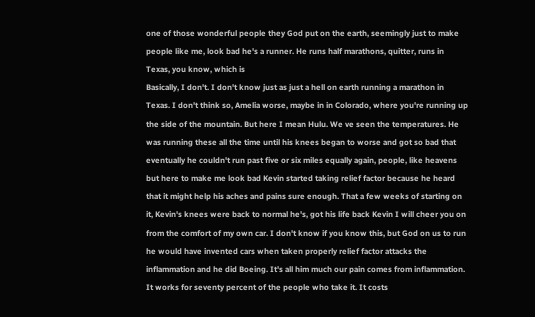one of those wonderful people they God put on the earth, seemingly just to make people like me, look bad he's a runner. He runs half marathons, quitter, runs in Texas, you know, which is
Basically, I don't. I don't know just as just a hell on earth running a marathon in Texas. I don't think so, Amelia worse, maybe in in Colorado, where you're running up the side of the mountain. But here I mean Hulu. We ve seen the temperatures. He was running these all the time until his knees began to worse and got so bad that eventually he couldn't run past five or six miles equally again, people, like heavens but here to make me look bad Kevin started taking relief factor because he heard that it might help his aches and pains sure enough. That a few weeks of starting on it, Kevin's knees were back to normal he's, got his life back Kevin I will cheer you on from the comfort of my own car. I don't know if you know this, but God on us to run he would have invented cars when taken properly relief factor attacks the inflammation and he did Boeing. It's all him much our pain comes from inflammation. It works for seventy percent of the people who take it. It costs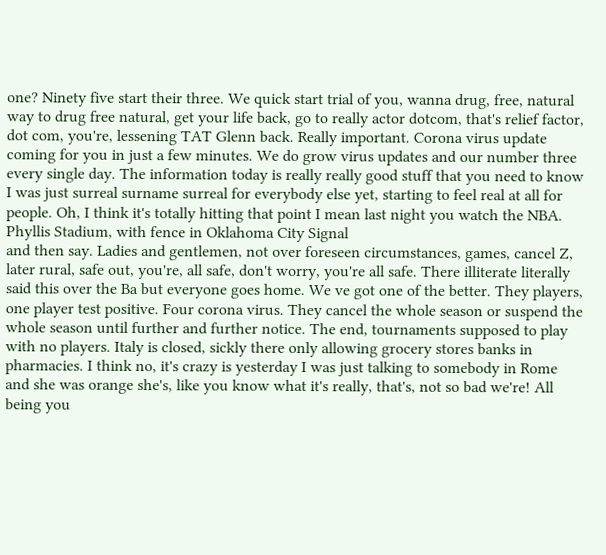one? Ninety five start their three. We quick start trial of you, wanna drug, free, natural way to drug free natural, get your life back, go to really actor dotcom, that's relief factor, dot com, you're, lessening TAT Glenn back. Really important. Corona virus update coming for you in just a few minutes. We do grow virus updates and our number three every single day. The information today is really really good stuff that you need to know I was just surreal surname surreal for everybody else yet, starting to feel real at all for people. Oh, I think it's totally hitting that point I mean last night you watch the NBA. Phyllis Stadium, with fence in Oklahoma City Signal
and then say. Ladies and gentlemen, not over foreseen circumstances, games, cancel Z, later rural, safe out, you're, all safe, don't worry, you're all safe. There illiterate literally said this over the Ba but everyone goes home. We ve got one of the better. They players, one player test positive. Four corona virus. They cancel the whole season or suspend the whole season until further and further notice. The end, tournaments supposed to play with no players. Italy is closed, sickly there only allowing grocery stores banks in pharmacies. I think no, it's crazy is yesterday I was just talking to somebody in Rome and she was orange she's, like you know what it's really, that's, not so bad we're! All being you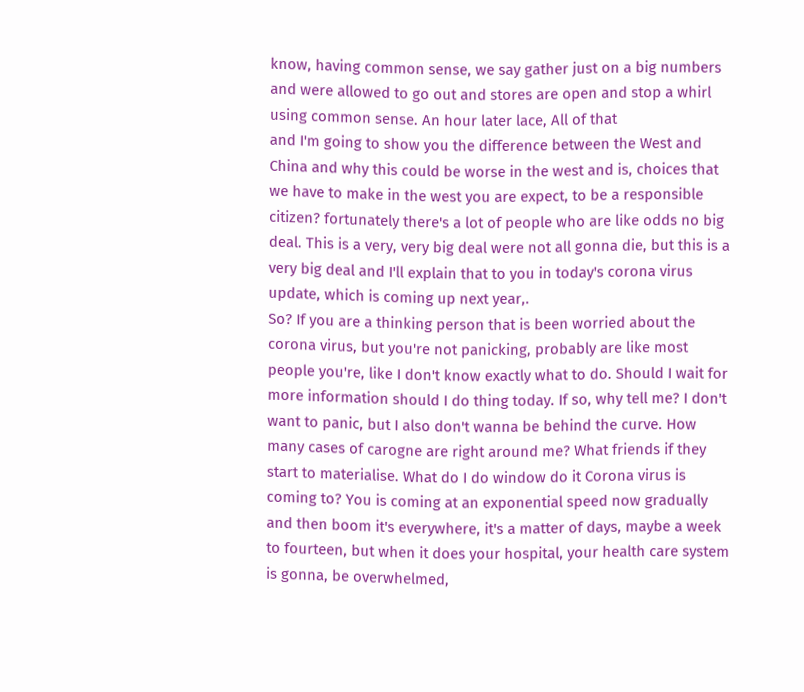know, having common sense, we say gather just on a big numbers and were allowed to go out and stores are open and stop a whirl using common sense. An hour later lace, All of that
and I'm going to show you the difference between the West and China and why this could be worse in the west and is, choices that we have to make in the west you are expect, to be a responsible citizen? fortunately there's a lot of people who are like odds no big deal. This is a very, very big deal were not all gonna die, but this is a very big deal and I'll explain that to you in today's corona virus update, which is coming up next year,.
So? If you are a thinking person that is been worried about the corona virus, but you're not panicking, probably are like most people you're, like I don't know exactly what to do. Should I wait for more information should I do thing today. If so, why tell me? I don't want to panic, but I also don't wanna be behind the curve. How many cases of carogne are right around me? What friends if they start to materialise. What do I do window do it Corona virus is coming to? You is coming at an exponential speed now gradually and then boom it's everywhere, it's a matter of days, maybe a week to fourteen, but when it does your hospital, your health care system is gonna, be overwhelmed,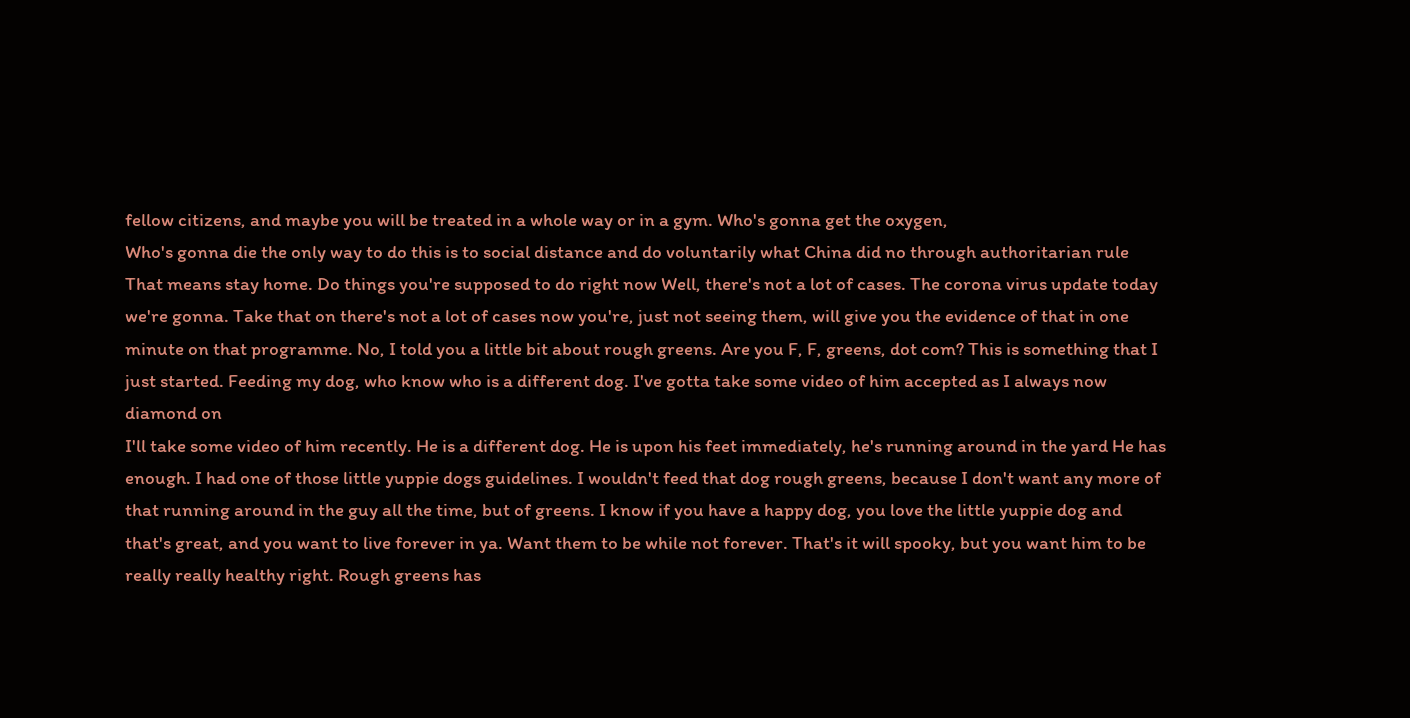fellow citizens, and maybe you will be treated in a whole way or in a gym. Who's gonna get the oxygen,
Who's gonna die the only way to do this is to social distance and do voluntarily what China did no through authoritarian rule That means stay home. Do things you're supposed to do right now Well, there's not a lot of cases. The corona virus update today we're gonna. Take that on there's not a lot of cases now you're, just not seeing them, will give you the evidence of that in one minute on that programme. No, I told you a little bit about rough greens. Are you F, F, greens, dot com? This is something that I just started. Feeding my dog, who know who is a different dog. I've gotta take some video of him accepted as I always now diamond on
I'll take some video of him recently. He is a different dog. He is upon his feet immediately, he's running around in the yard He has enough. I had one of those little yuppie dogs guidelines. I wouldn't feed that dog rough greens, because I don't want any more of that running around in the guy all the time, but of greens. I know if you have a happy dog, you love the little yuppie dog and that's great, and you want to live forever in ya. Want them to be while not forever. That's it will spooky, but you want him to be really really healthy right. Rough greens has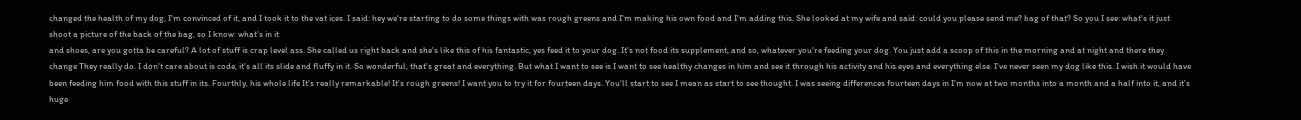changed the health of my dog, I'm convinced of it, and I took it to the vat ices. I said: hey we're starting to do some things with was rough greens and I'm making his own food and I'm adding this. She looked at my wife and said: could you please send me? bag of that? So you I see: what's it just shoot a picture of the back of the bag, so I know: what's in it
and shoes, are you gotta be careful? A lot of stuff is crap level ass. She called us right back and she's like this of his fantastic, yes feed it to your dog. It's not food its supplement, and so, whatever you're feeding your dog. You just add a scoop of this in the morning and at night and there they change They really do. I don't care about is code, it's all its slide and fluffy in it. So wonderful, that's great and everything. But what I want to see is I want to see healthy changes in him and see it through his activity and his eyes and everything else. I've never seen my dog like this. I wish it would have been feeding him food with this stuff in its. Fourthly, his whole life It's really remarkable! It's rough greens! I want you to try it for fourteen days. You'll start to see I mean as start to see thought. I was seeing differences fourteen days in I'm now at two months into a month and a half into it, and it's huge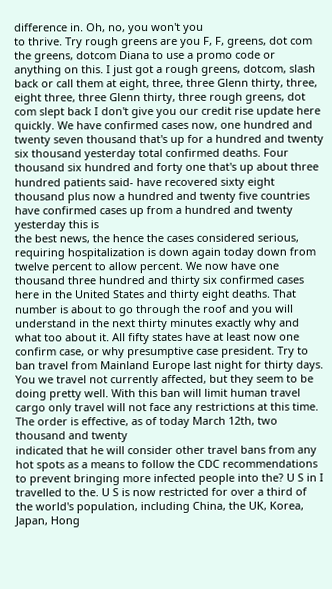difference in. Oh, no, you won't you
to thrive. Try rough greens are you F, F, greens, dot com the greens, dotcom Diana to use a promo code or anything on this. I just got a rough greens, dotcom, slash back or call them at eight, three, three Glenn thirty, three, eight three, three Glenn thirty, three rough greens, dot com slept back I don't give you our credit rise update here quickly. We have confirmed cases now, one hundred and twenty seven thousand that's up for a hundred and twenty six thousand yesterday total confirmed deaths. Four thousand six hundred and forty one that's up about three hundred patients said- have recovered sixty eight thousand plus now a hundred and twenty five countries have confirmed cases up from a hundred and twenty yesterday this is
the best news, the hence the cases considered serious, requiring hospitalization is down again today down from twelve percent to allow percent. We now have one thousand three hundred and thirty six confirmed cases here in the United States and thirty eight deaths. That number is about to go through the roof and you will understand in the next thirty minutes exactly why and what too about it. All fifty states have at least now one confirm case, or why presumptive case president. Try to ban travel from Mainland Europe last night for thirty days. You we travel not currently affected, but they seem to be doing pretty well. With this ban will limit human travel cargo only travel will not face any restrictions at this time. The order is effective, as of today March 12th, two thousand and twenty
indicated that he will consider other travel bans from any hot spots as a means to follow the CDC recommendations to prevent bringing more infected people into the? U S in I travelled to the. U S is now restricted for over a third of the world's population, including China, the UK, Korea, Japan, Hong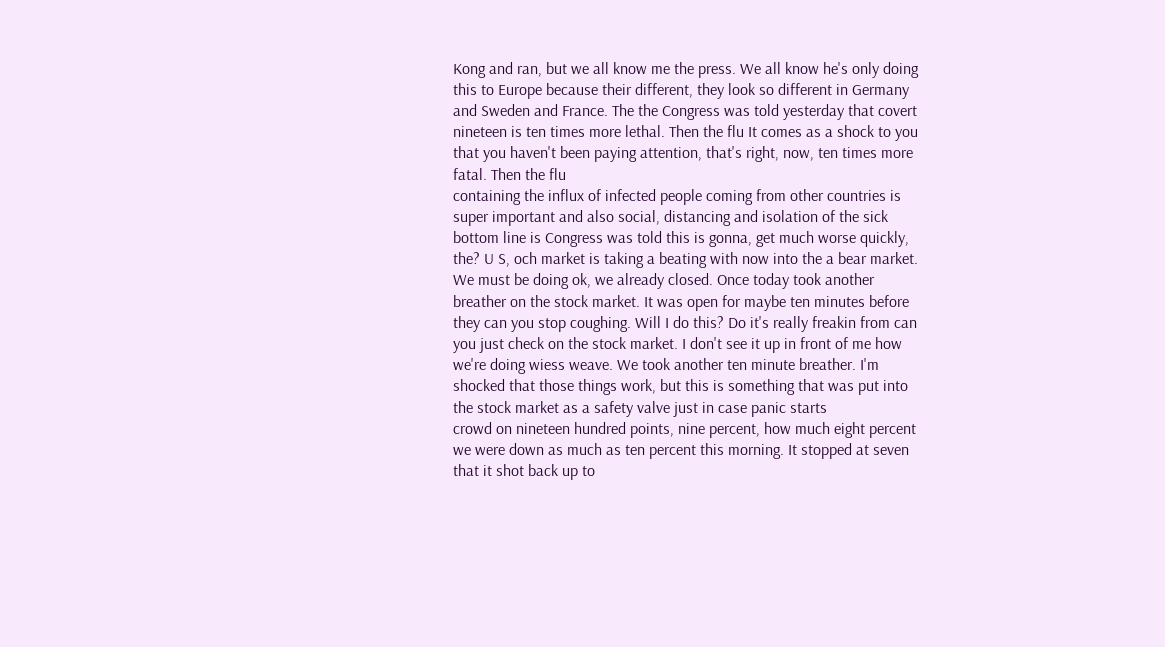Kong and ran, but we all know me the press. We all know he's only doing this to Europe because their different, they look so different in Germany and Sweden and France. The the Congress was told yesterday that covert nineteen is ten times more lethal. Then the flu It comes as a shock to you that you haven't been paying attention, that's right, now, ten times more fatal. Then the flu
containing the influx of infected people coming from other countries is super important and also social, distancing and isolation of the sick bottom line is Congress was told this is gonna, get much worse quickly, the? U S, och market is taking a beating with now into the a bear market. We must be doing ok, we already closed. Once today took another breather on the stock market. It was open for maybe ten minutes before they can you stop coughing. Will I do this? Do it's really freakin from can you just check on the stock market. I don't see it up in front of me how we're doing wiess weave. We took another ten minute breather. I'm shocked that those things work, but this is something that was put into the stock market as a safety valve just in case panic starts
crowd on nineteen hundred points, nine percent, how much eight percent we were down as much as ten percent this morning. It stopped at seven that it shot back up to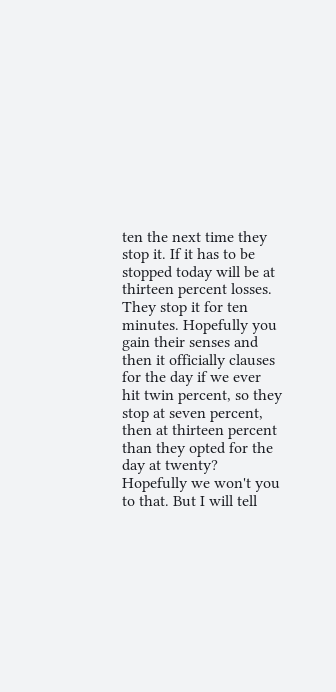ten the next time they stop it. If it has to be stopped today will be at thirteen percent losses. They stop it for ten minutes. Hopefully you gain their senses and then it officially clauses for the day if we ever hit twin percent, so they stop at seven percent, then at thirteen percent than they opted for the day at twenty? Hopefully we won't you to that. But I will tell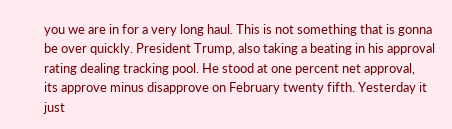you we are in for a very long haul. This is not something that is gonna be over quickly. President Trump, also taking a beating in his approval rating dealing tracking pool. He stood at one percent net approval,
its approve minus disapprove on February twenty fifth. Yesterday it just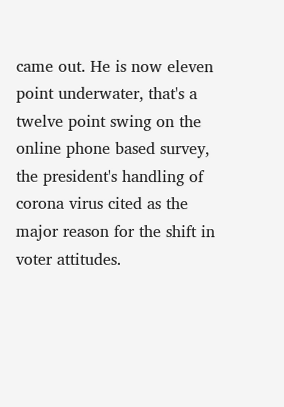came out. He is now eleven point underwater, that's a twelve point swing on the online phone based survey, the president's handling of corona virus cited as the major reason for the shift in voter attitudes.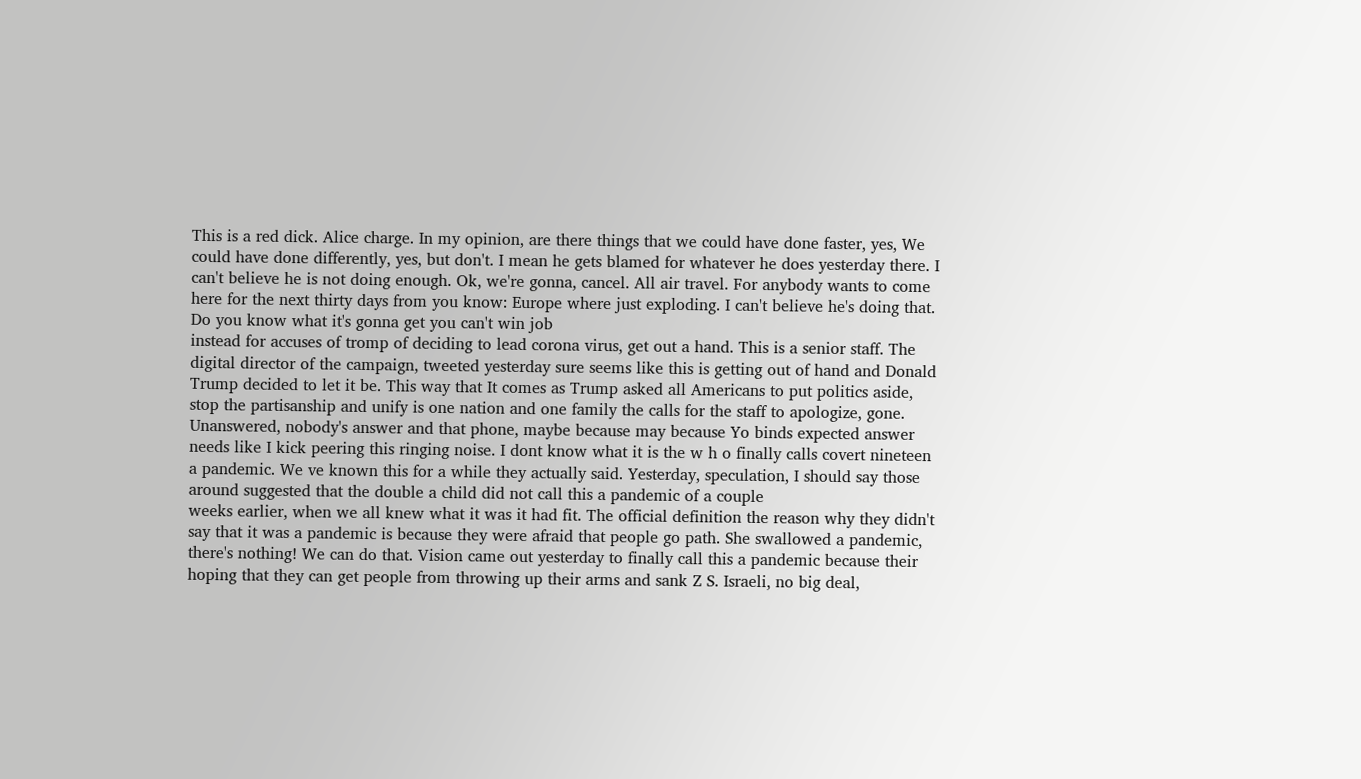This is a red dick. Alice charge. In my opinion, are there things that we could have done faster, yes, We could have done differently, yes, but don't. I mean he gets blamed for whatever he does yesterday there. I can't believe he is not doing enough. Ok, we're gonna, cancel. All air travel. For anybody wants to come here for the next thirty days from you know: Europe where just exploding. I can't believe he's doing that. Do you know what it's gonna get you can't win job
instead for accuses of tromp of deciding to lead corona virus, get out a hand. This is a senior staff. The digital director of the campaign, tweeted yesterday sure seems like this is getting out of hand and Donald Trump decided to let it be. This way that It comes as Trump asked all Americans to put politics aside, stop the partisanship and unify is one nation and one family the calls for the staff to apologize, gone. Unanswered, nobody's answer and that phone, maybe because may because Yo binds expected answer needs like I kick peering this ringing noise. I dont know what it is the w h o finally calls covert nineteen a pandemic. We ve known this for a while they actually said. Yesterday, speculation, I should say those around suggested that the double a child did not call this a pandemic of a couple
weeks earlier, when we all knew what it was it had fit. The official definition the reason why they didn't say that it was a pandemic is because they were afraid that people go path. She swallowed a pandemic, there's nothing! We can do that. Vision came out yesterday to finally call this a pandemic because their hoping that they can get people from throwing up their arms and sank Z S. Israeli, no big deal,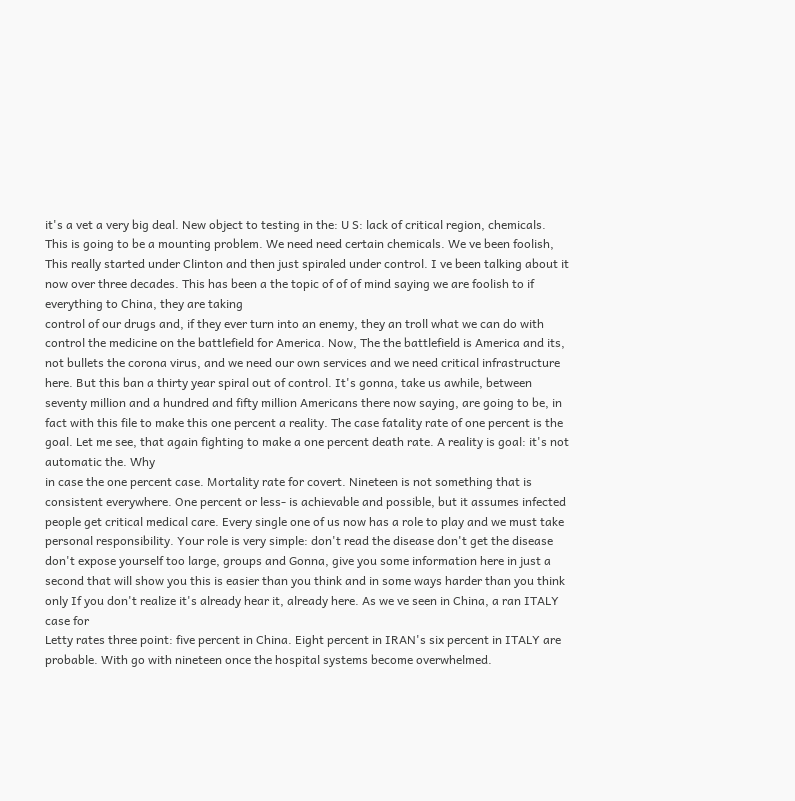it's a vet a very big deal. New object to testing in the: U S: lack of critical region, chemicals. This is going to be a mounting problem. We need need certain chemicals. We ve been foolish, This really started under Clinton and then just spiraled under control. I ve been talking about it now over three decades. This has been a the topic of of of mind saying we are foolish to if everything to China, they are taking
control of our drugs and, if they ever turn into an enemy, they an troll what we can do with control the medicine on the battlefield for America. Now, The the battlefield is America and its, not bullets the corona virus, and we need our own services and we need critical infrastructure here. But this ban a thirty year spiral out of control. It's gonna, take us awhile, between seventy million and a hundred and fifty million Americans there now saying, are going to be, in fact with this file to make this one percent a reality. The case fatality rate of one percent is the goal. Let me see, that again fighting to make a one percent death rate. A reality is goal: it's not automatic the. Why
in case the one percent case. Mortality rate for covert. Nineteen is not something that is consistent everywhere. One percent or less- is achievable and possible, but it assumes infected people get critical medical care. Every single one of us now has a role to play and we must take personal responsibility. Your role is very simple: don't read the disease don't get the disease don't expose yourself too large, groups and Gonna, give you some information here in just a second that will show you this is easier than you think and in some ways harder than you think only If you don't realize it's already hear it, already here. As we ve seen in China, a ran ITALY case for
Letty rates three point: five percent in China. Eight percent in IRAN's six percent in ITALY are probable. With go with nineteen once the hospital systems become overwhelmed.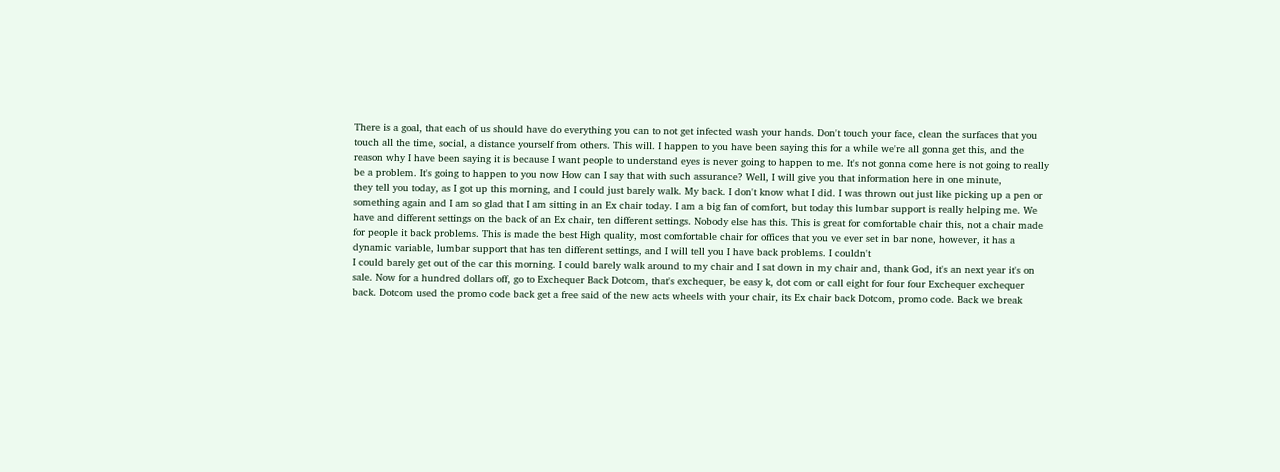There is a goal, that each of us should have do everything you can to not get infected wash your hands. Don't touch your face, clean the surfaces that you touch all the time, social, a distance yourself from others. This will. I happen to you have been saying this for a while we're all gonna get this, and the reason why I have been saying it is because I want people to understand eyes is never going to happen to me. It's not gonna come here is not going to really be a problem. It's going to happen to you now How can I say that with such assurance? Well, I will give you that information here in one minute,
they tell you today, as I got up this morning, and I could just barely walk. My back. I don't know what I did. I was thrown out just like picking up a pen or something again and I am so glad that I am sitting in an Ex chair today. I am a big fan of comfort, but today this lumbar support is really helping me. We have and different settings on the back of an Ex chair, ten different settings. Nobody else has this. This is great for comfortable chair this, not a chair made for people it back problems. This is made the best High quality, most comfortable chair for offices that you ve ever set in bar none, however, it has a dynamic variable, lumbar support that has ten different settings, and I will tell you I have back problems. I couldn't
I could barely get out of the car this morning. I could barely walk around to my chair and I sat down in my chair and, thank God, it's an next year it's on sale. Now for a hundred dollars off, go to Exchequer Back Dotcom, that's exchequer, be easy k, dot com or call eight for four four Exchequer exchequer back. Dotcom used the promo code back get a free said of the new acts wheels with your chair, its Ex chair back Dotcom, promo code. Back we break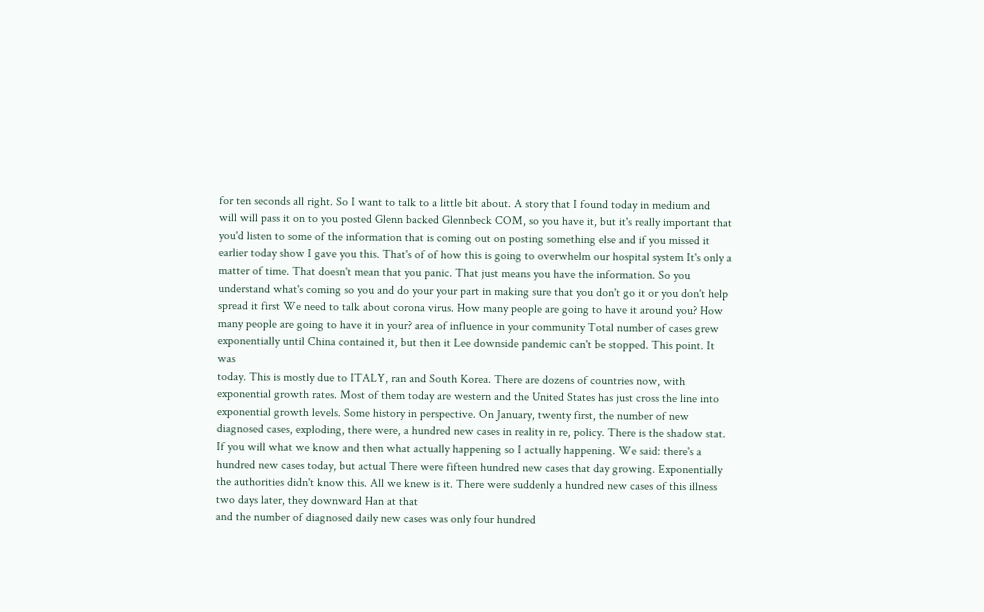for ten seconds all right. So I want to talk to a little bit about. A story that I found today in medium and
will will pass it on to you posted Glenn backed Glennbeck COM, so you have it, but it's really important that you'd listen to some of the information that is coming out on posting something else and if you missed it earlier today show I gave you this. That's of of how this is going to overwhelm our hospital system It's only a matter of time. That doesn't mean that you panic. That just means you have the information. So you understand what's coming so you and do your your part in making sure that you don't go it or you don't help spread it first We need to talk about corona virus. How many people are going to have it around you? How many people are going to have it in your? area of influence in your community Total number of cases grew exponentially until China contained it, but then it Lee downside pandemic can't be stopped. This point. It was
today. This is mostly due to ITALY, ran and South Korea. There are dozens of countries now, with exponential growth rates. Most of them today are western and the United States has just cross the line into exponential growth levels. Some history in perspective. On January, twenty first, the number of new diagnosed cases, exploding, there were, a hundred new cases in reality in re, policy. There is the shadow stat. If you will what we know and then what actually happening so I actually happening. We said: there's a hundred new cases today, but actual There were fifteen hundred new cases that day growing. Exponentially the authorities didn't know this. All we knew is it. There were suddenly a hundred new cases of this illness two days later, they downward Han at that
and the number of diagnosed daily new cases was only four hundred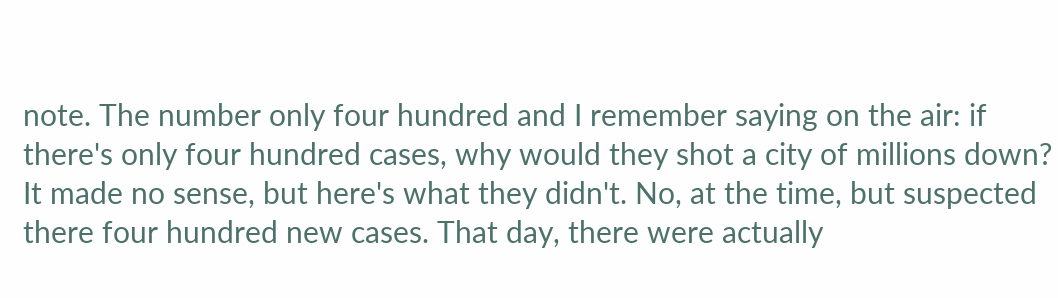note. The number only four hundred and I remember saying on the air: if there's only four hundred cases, why would they shot a city of millions down? It made no sense, but here's what they didn't. No, at the time, but suspected there four hundred new cases. That day, there were actually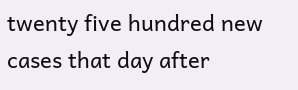twenty five hundred new cases that day after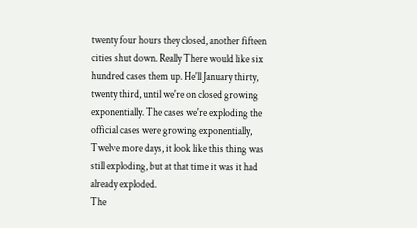twenty four hours they closed, another fifteen cities shut down. Really There would like six hundred cases them up. He'll January thirty, twenty third, until we're on closed growing exponentially. The cases we're exploding the official cases were growing exponentially, Twelve more days, it look like this thing was still exploding, but at that time it was it had already exploded.
The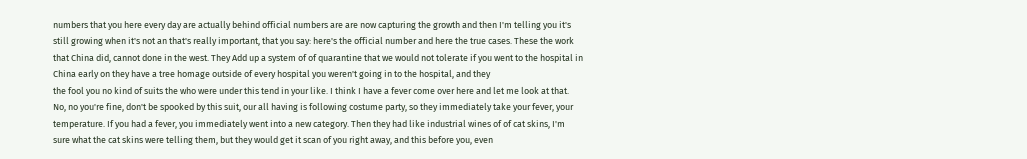numbers that you here every day are actually behind official numbers are are now capturing the growth and then I'm telling you it's still growing when it's not an that's really important, that you say: here's the official number and here the true cases. These the work that China did, cannot done in the west. They Add up a system of of quarantine that we would not tolerate if you went to the hospital in China early on they have a tree homage outside of every hospital you weren't going in to the hospital, and they
the fool you no kind of suits the who were under this tend in your like. I think I have a fever come over here and let me look at that. No, no you're fine, don't be spooked by this suit, our all having is following costume party, so they immediately take your fever, your temperature. If you had a fever, you immediately went into a new category. Then they had like industrial wines of of cat skins, I'm sure what the cat skins were telling them, but they would get it scan of you right away, and this before you, even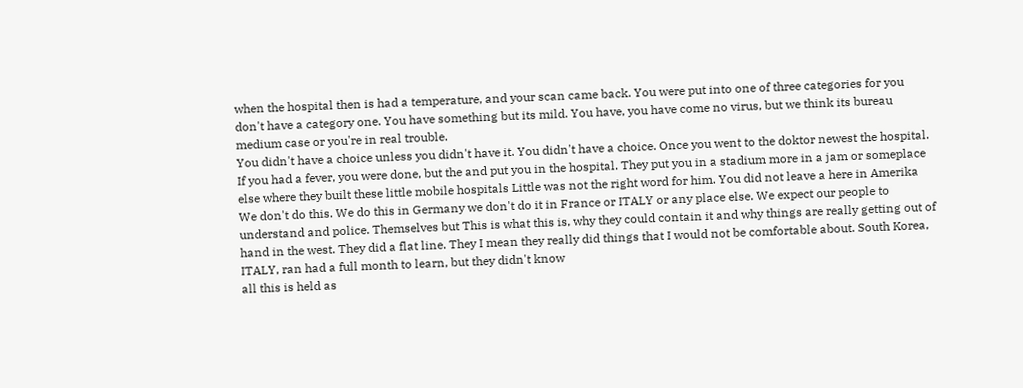when the hospital then is had a temperature, and your scan came back. You were put into one of three categories for you don't have a category one. You have something but its mild. You have, you have come no virus, but we think its bureau medium case or you're in real trouble.
You didn't have a choice unless you didn't have it. You didn't have a choice. Once you went to the doktor newest the hospital. If you had a fever, you were done, but the and put you in the hospital. They put you in a stadium more in a jam or someplace else where they built these little mobile hospitals Little was not the right word for him. You did not leave a here in Amerika We don't do this. We do this in Germany we don't do it in France or ITALY or any place else. We expect our people to understand and police. Themselves but This is what this is, why they could contain it and why things are really getting out of hand in the west. They did a flat line. They I mean they really did things that I would not be comfortable about. South Korea, ITALY, ran had a full month to learn, but they didn't know
all this is held as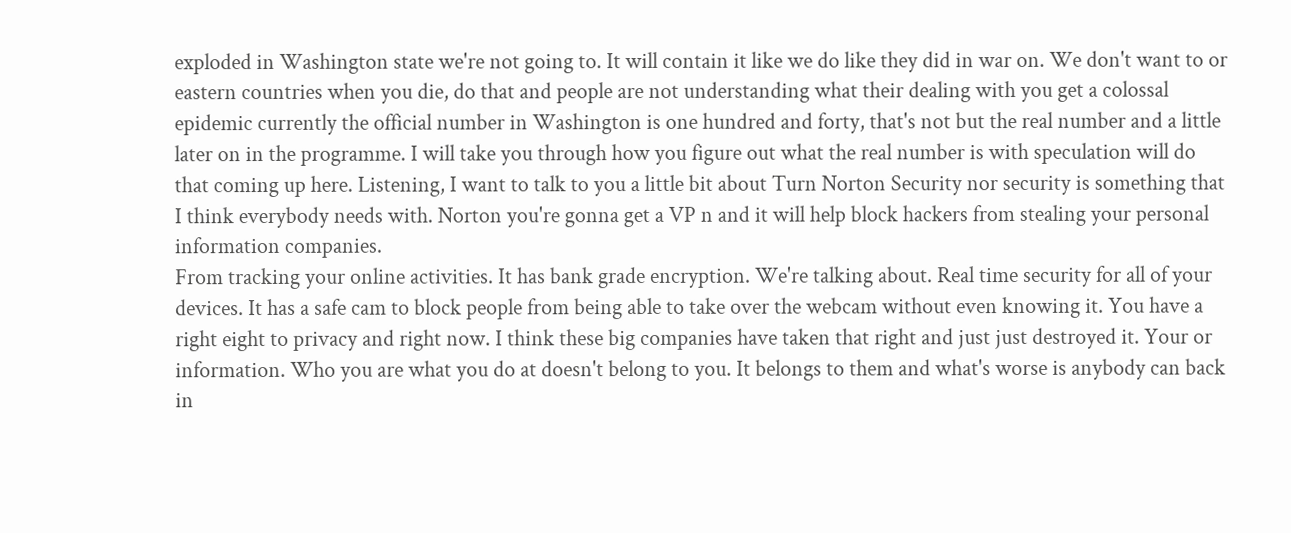exploded in Washington state we're not going to. It will contain it like we do like they did in war on. We don't want to or eastern countries when you die, do that and people are not understanding what their dealing with you get a colossal epidemic currently the official number in Washington is one hundred and forty, that's not but the real number and a little later on in the programme. I will take you through how you figure out what the real number is with speculation will do that coming up here. Listening, I want to talk to you a little bit about Turn Norton Security nor security is something that I think everybody needs with. Norton you're gonna get a VP n and it will help block hackers from stealing your personal information companies.
From tracking your online activities. It has bank grade encryption. We're talking about. Real time security for all of your devices. It has a safe cam to block people from being able to take over the webcam without even knowing it. You have a right eight to privacy and right now. I think these big companies have taken that right and just just destroyed it. Your or information. Who you are what you do at doesn't belong to you. It belongs to them and what's worse is anybody can back in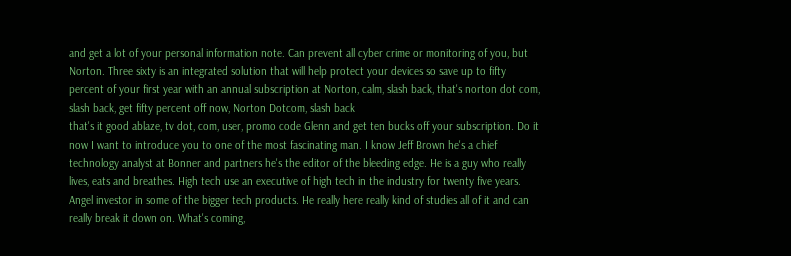and get a lot of your personal information note. Can prevent all cyber crime or monitoring of you, but Norton. Three sixty is an integrated solution that will help protect your devices so save up to fifty percent of your first year with an annual subscription at Norton, calm, slash back, that's norton dot com, slash back, get fifty percent off now, Norton Dotcom, slash back
that's it good ablaze, tv dot, com, user, promo code Glenn and get ten bucks off your subscription. Do it now I want to introduce you to one of the most fascinating man. I know Jeff Brown he's a chief technology analyst at Bonner and partners he's the editor of the bleeding edge. He is a guy who really lives, eats and breathes. High tech use an executive of high tech in the industry for twenty five years. Angel investor in some of the bigger tech products. He really here really kind of studies all of it and can really break it down on. What's coming,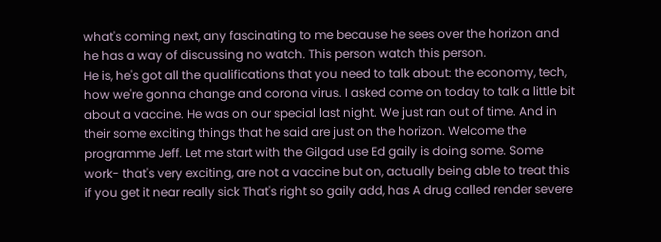what's coming next, any fascinating to me because he sees over the horizon and he has a way of discussing no watch. This person watch this person.
He is, he's got all the qualifications that you need to talk about: the economy, tech, how we're gonna change and corona virus. I asked come on today to talk a little bit about a vaccine. He was on our special last night. We just ran out of time. And in their some exciting things that he said are just on the horizon. Welcome the programme Jeff. Let me start with the Gilgad use Ed gaily is doing some. Some work- that's very exciting, are not a vaccine but on, actually being able to treat this if you get it near really sick That's right so gaily add, has A drug called render severe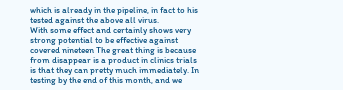which is already in the pipeline, in fact to his tested against the above all virus.
With some effect and certainly shows very strong potential to be effective against covered nineteen The great thing is because from disappear is a product in clinics trials is that they can pretty much immediately. In testing by the end of this month, and we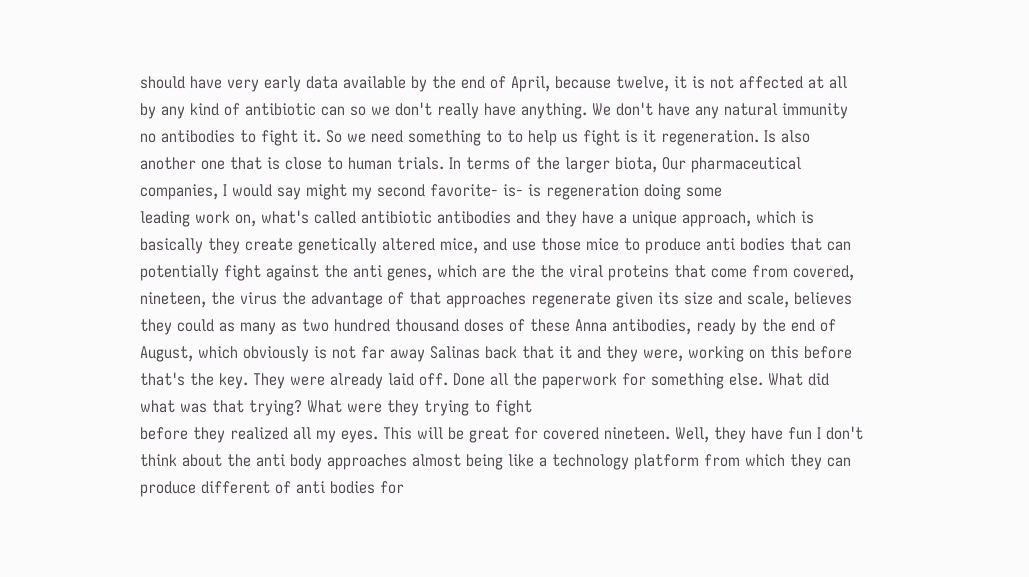should have very early data available by the end of April, because twelve, it is not affected at all by any kind of antibiotic can so we don't really have anything. We don't have any natural immunity no antibodies to fight it. So we need something to to help us fight is it regeneration. Is also another one that is close to human trials. In terms of the larger biota, Our pharmaceutical companies, I would say might my second favorite- is- is regeneration doing some
leading work on, what's called antibiotic antibodies and they have a unique approach, which is basically they create genetically altered mice, and use those mice to produce anti bodies that can potentially fight against the anti genes, which are the the viral proteins that come from covered, nineteen, the virus the advantage of that approaches regenerate given its size and scale, believes they could as many as two hundred thousand doses of these Anna antibodies, ready by the end of August, which obviously is not far away Salinas back that it and they were, working on this before that's the key. They were already laid off. Done all the paperwork for something else. What did what was that trying? What were they trying to fight
before they realized all my eyes. This will be great for covered nineteen. Well, they have fun I don't think about the anti body approaches almost being like a technology platform from which they can produce different of anti bodies for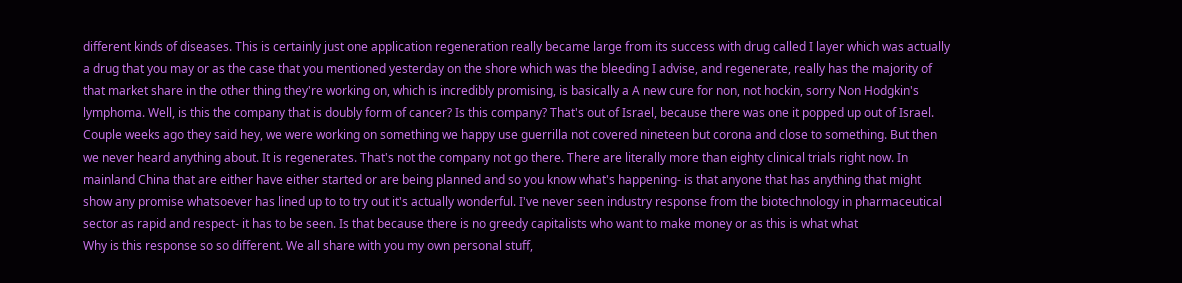different kinds of diseases. This is certainly just one application regeneration really became large from its success with drug called I layer which was actually a drug that you may or as the case that you mentioned yesterday on the shore which was the bleeding I advise, and regenerate, really has the majority of that market share in the other thing they're working on, which is incredibly promising, is basically a A new cure for non, not hockin, sorry Non Hodgkin's
lymphoma. Well, is this the company that is doubly form of cancer? Is this company? That's out of Israel, because there was one it popped up out of Israel. Couple weeks ago they said hey, we were working on something we happy use guerrilla not covered nineteen but corona and close to something. But then we never heard anything about. It is regenerates. That's not the company not go there. There are literally more than eighty clinical trials right now. In mainland China that are either have either started or are being planned and so you know what's happening- is that anyone that has anything that might show any promise whatsoever has lined up to to try out it's actually wonderful. I've never seen industry response from the biotechnology in pharmaceutical sector as rapid and respect- it has to be seen. Is that because there is no greedy capitalists who want to make money or as this is what what
Why is this response so so different. We all share with you my own personal stuff,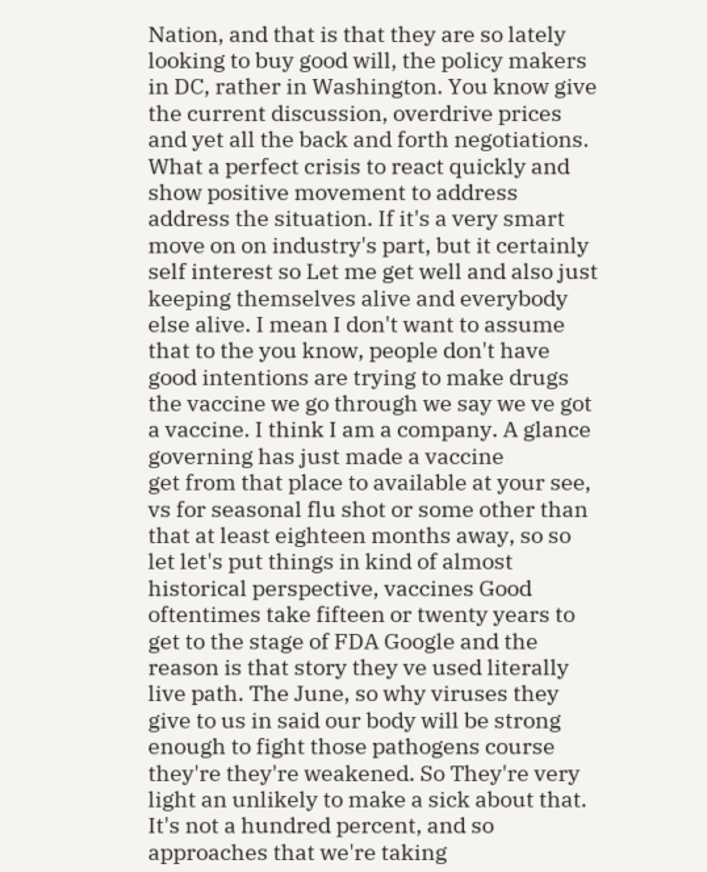Nation, and that is that they are so lately looking to buy good will, the policy makers in DC, rather in Washington. You know give the current discussion, overdrive prices and yet all the back and forth negotiations. What a perfect crisis to react quickly and show positive movement to address address the situation. If it's a very smart move on on industry's part, but it certainly self interest so Let me get well and also just keeping themselves alive and everybody else alive. I mean I don't want to assume that to the you know, people don't have good intentions are trying to make drugs the vaccine we go through we say we ve got a vaccine. I think I am a company. A glance governing has just made a vaccine
get from that place to available at your see, vs for seasonal flu shot or some other than that at least eighteen months away, so so let let's put things in kind of almost historical perspective, vaccines Good oftentimes take fifteen or twenty years to get to the stage of FDA Google and the reason is that story they ve used literally live path. The June, so why viruses they give to us in said our body will be strong enough to fight those pathogens course they're they're weakened. So They're very light an unlikely to make a sick about that. It's not a hundred percent, and so approaches that we're taking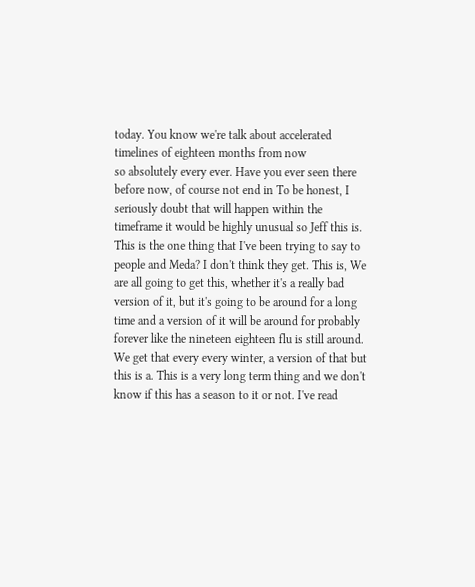today. You know we're talk about accelerated timelines of eighteen months from now
so absolutely every ever. Have you ever seen there before now, of course not end in To be honest, I seriously doubt that will happen within the timeframe it would be highly unusual so Jeff this is. This is the one thing that I've been trying to say to people and Meda? I don't think they get. This is, We are all going to get this, whether it's a really bad version of it, but it's going to be around for a long time and a version of it will be around for probably forever like the nineteen eighteen flu is still around. We get that every every winter, a version of that but this is a. This is a very long term thing and we don't know if this has a season to it or not. I've read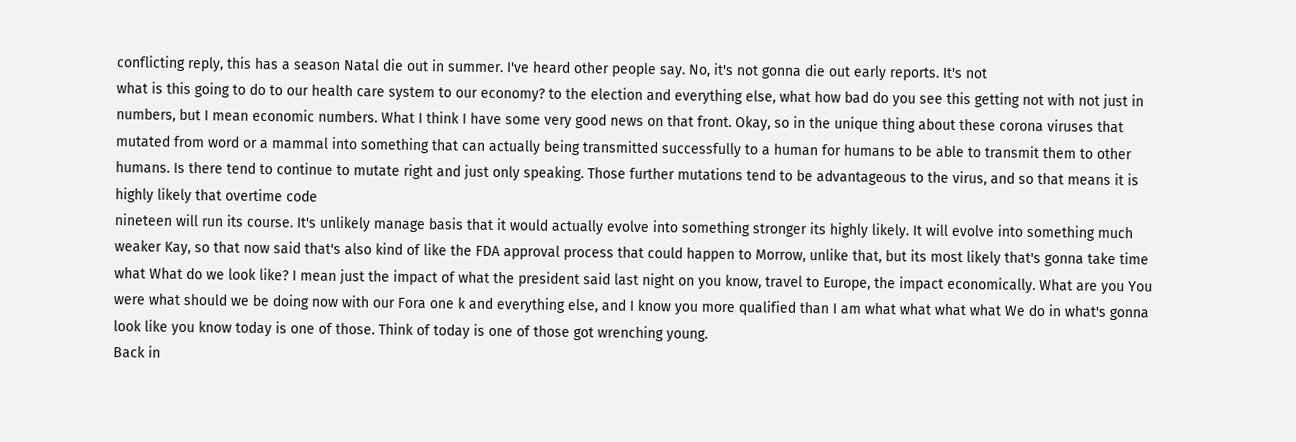conflicting reply, this has a season Natal die out in summer. I've heard other people say. No, it's not gonna die out early reports. It's not
what is this going to do to our health care system to our economy? to the election and everything else, what how bad do you see this getting not with not just in numbers, but I mean economic numbers. What I think I have some very good news on that front. Okay, so in the unique thing about these corona viruses that mutated from word or a mammal into something that can actually being transmitted successfully to a human for humans to be able to transmit them to other humans. Is there tend to continue to mutate right and just only speaking. Those further mutations tend to be advantageous to the virus, and so that means it is highly likely that overtime code
nineteen will run its course. It's unlikely manage basis that it would actually evolve into something stronger its highly likely. It will evolve into something much weaker Kay, so that now said that's also kind of like the FDA approval process that could happen to Morrow, unlike that, but its most likely that's gonna take time what What do we look like? I mean just the impact of what the president said last night on you know, travel to Europe, the impact economically. What are you You were what should we be doing now with our Fora one k and everything else, and I know you more qualified than I am what what what what We do in what's gonna look like you know today is one of those. Think of today is one of those got wrenching young.
Back in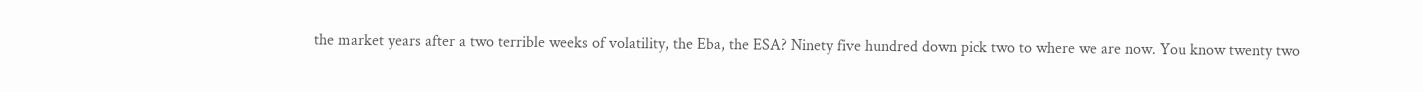the market years after a two terrible weeks of volatility, the Eba, the ESA? Ninety five hundred down pick two to where we are now. You know twenty two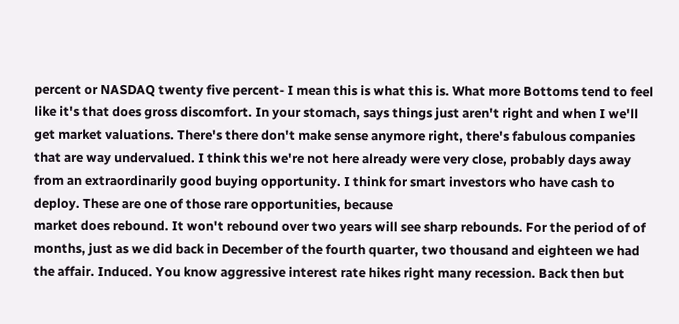percent or NASDAQ twenty five percent- I mean this is what this is. What more Bottoms tend to feel like it's that does gross discomfort. In your stomach, says things just aren't right and when I we'll get market valuations. There's there don't make sense anymore right, there's fabulous companies that are way undervalued. I think this we're not here already were very close, probably days away from an extraordinarily good buying opportunity. I think for smart investors who have cash to deploy. These are one of those rare opportunities, because
market does rebound. It won't rebound over two years will see sharp rebounds. For the period of of months, just as we did back in December of the fourth quarter, two thousand and eighteen we had the affair. Induced. You know aggressive interest rate hikes right many recession. Back then but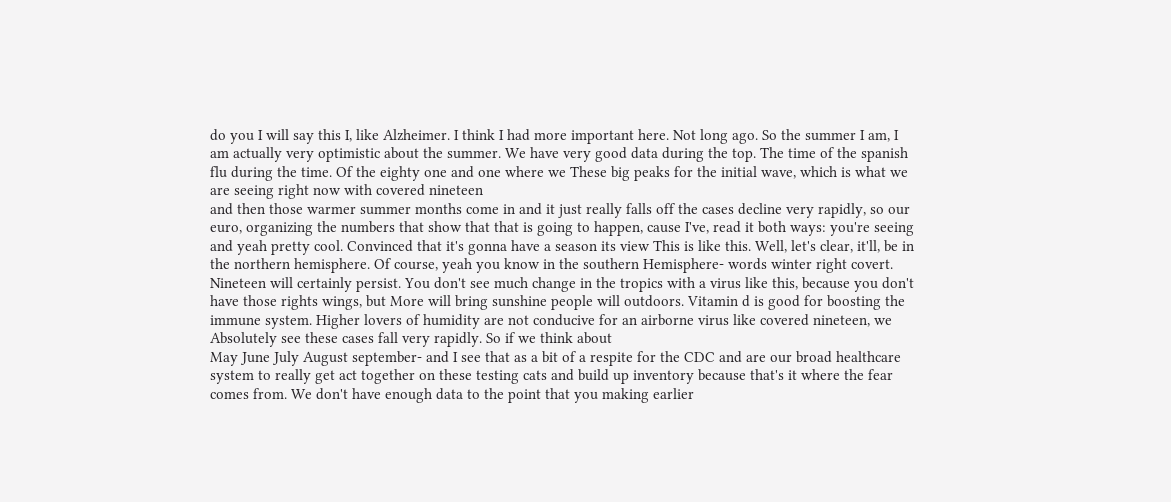do you I will say this I, like Alzheimer. I think I had more important here. Not long ago. So the summer I am, I am actually very optimistic about the summer. We have very good data during the top. The time of the spanish flu during the time. Of the eighty one and one where we These big peaks for the initial wave, which is what we are seeing right now with covered nineteen
and then those warmer summer months come in and it just really falls off the cases decline very rapidly, so our euro, organizing the numbers that show that that is going to happen, cause I've, read it both ways: you're seeing and yeah pretty cool. Convinced that it's gonna have a season its view This is like this. Well, let's clear, it'll, be in the northern hemisphere. Of course, yeah you know in the southern Hemisphere- words winter right covert. Nineteen will certainly persist. You don't see much change in the tropics with a virus like this, because you don't have those rights wings, but More will bring sunshine people will outdoors. Vitamin d is good for boosting the immune system. Higher lovers of humidity are not conducive for an airborne virus like covered nineteen, we Absolutely see these cases fall very rapidly. So if we think about
May June July August september- and I see that as a bit of a respite for the CDC and are our broad healthcare system to really get act together on these testing cats and build up inventory because that's it where the fear comes from. We don't have enough data to the point that you making earlier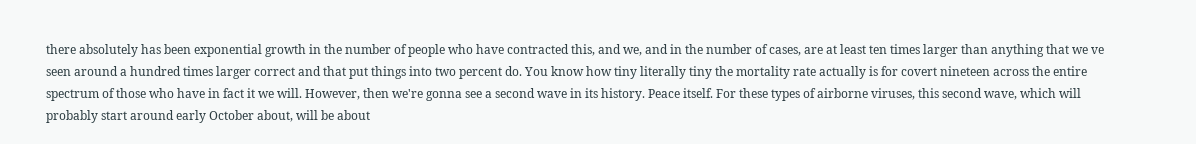there absolutely has been exponential growth in the number of people who have contracted this, and we, and in the number of cases, are at least ten times larger than anything that we ve seen around a hundred times larger correct and that put things into two percent do. You know how tiny literally tiny the mortality rate actually is for covert nineteen across the entire spectrum of those who have in fact it we will. However, then we're gonna see a second wave in its history. Peace itself. For these types of airborne viruses, this second wave, which will probably start around early October about, will be about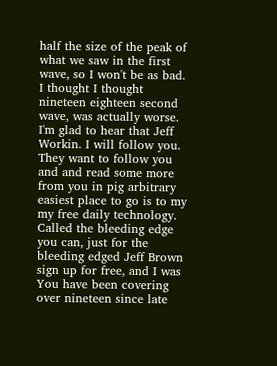half the size of the peak of what we saw in the first wave, so I won't be as bad. I thought I thought nineteen eighteen second wave, was actually worse. I'm glad to hear that Jeff Workin. I will follow you. They want to follow you and and read some more from you in pig arbitrary easiest place to go is to my my free daily technology. Called the bleeding edge you can, just for the bleeding edged Jeff Brown sign up for free, and I was You have been covering over nineteen since late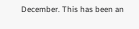December. This has been an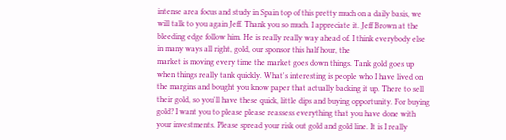intense area focus and study in Spain top of this pretty much on a daily basis, we will talk to you again Jeff. Thank you so much. I appreciate it. Jeff Brown at the bleeding edge follow him. He is really really way ahead of. I think everybody else in many ways all right, gold, our sponsor this half hour, the
market is moving every time the market goes down things. Tank gold goes up when things really tank quickly. What's interesting is people who I have lived on the margins and bought you know paper that actually backing it up. There to sell their gold, so you'll have these quick, little dips and buying opportunity. For buying gold? I want you to please please reassess everything that you have done with your investments. Please spread your risk out gold and gold line. It is I really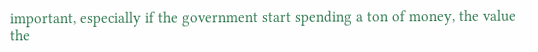important, especially if the government start spending a ton of money, the value the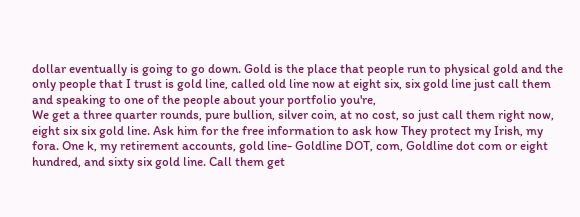dollar eventually is going to go down. Gold is the place that people run to physical gold and the only people that I trust is gold line, called old line now at eight six, six gold line just call them and speaking to one of the people about your portfolio you're,
We get a three quarter rounds, pure bullion, silver coin, at no cost, so just call them right now, eight six six gold line. Ask him for the free information to ask how They protect my Irish, my fora. One k, my retirement accounts, gold line- Goldline DOT, com, Goldline dot com or eight hundred, and sixty six gold line. Call them get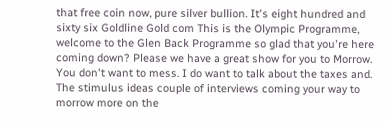that free coin now, pure silver bullion. It's eight hundred and sixty six Goldline Gold com This is the Olympic Programme, welcome to the Glen Back Programme so glad that you're here coming down? Please we have a great show for you to Morrow. You don't want to mess. I do want to talk about the taxes and.
The stimulus ideas couple of interviews coming your way to morrow more on the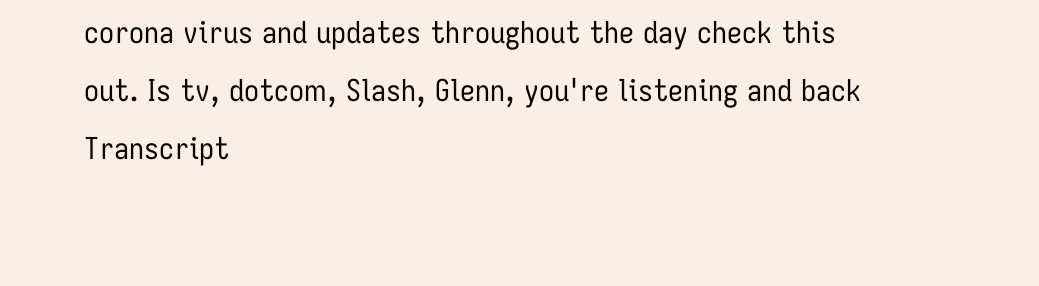corona virus and updates throughout the day check this out. Is tv, dotcom, Slash, Glenn, you're listening and back
Transcript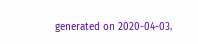generated on 2020-04-03.